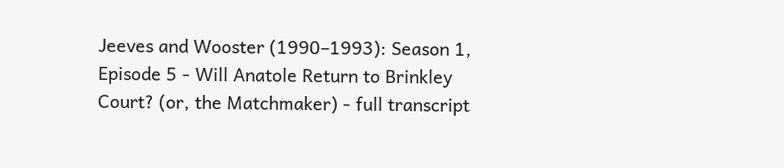Jeeves and Wooster (1990–1993): Season 1, Episode 5 - Will Anatole Return to Brinkley Court? (or, the Matchmaker) - full transcript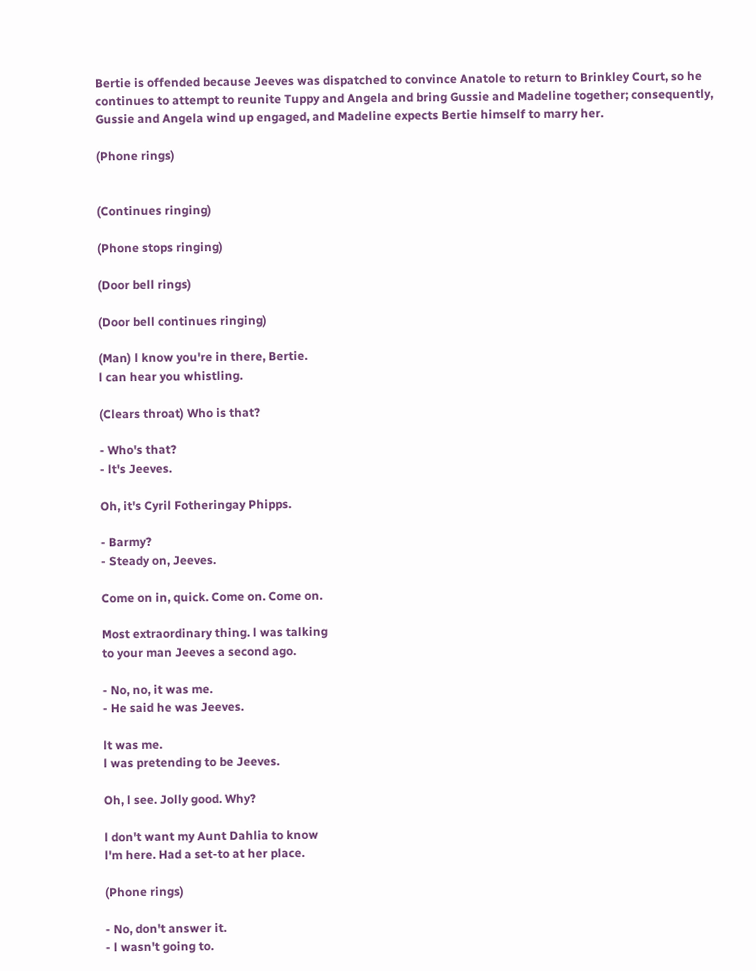Bertie is offended because Jeeves was dispatched to convince Anatole to return to Brinkley Court, so he continues to attempt to reunite Tuppy and Angela and bring Gussie and Madeline together; consequently, Gussie and Angela wind up engaged, and Madeline expects Bertie himself to marry her.

(Phone rings)


(Continues ringing)

(Phone stops ringing)

(Door bell rings)

(Door bell continues ringing)

(Man) l know you're in there, Bertie.
l can hear you whistling.

(Clears throat) Who is that?

- Who's that?
- lt's Jeeves.

Oh, it's Cyril Fotheringay Phipps.

- Barmy?
- Steady on, Jeeves.

Come on in, quick. Come on. Come on.

Most extraordinary thing. l was talking
to your man Jeeves a second ago.

- No, no, it was me.
- He said he was Jeeves.

lt was me.
l was pretending to be Jeeves.

Oh, l see. Jolly good. Why?

l don't want my Aunt Dahlia to know
l'm here. Had a set-to at her place.

(Phone rings)

- No, don't answer it.
- l wasn't going to.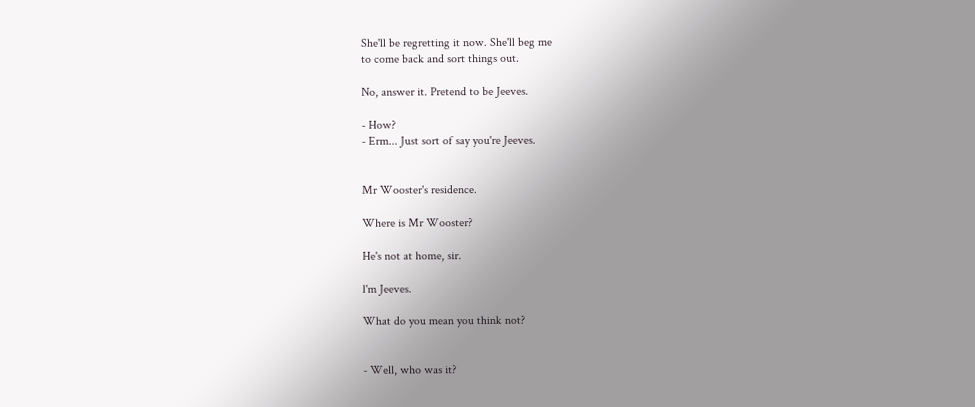She'll be regretting it now. She'll beg me
to come back and sort things out.

No, answer it. Pretend to be Jeeves.

- How?
- Erm... Just sort of say you're Jeeves.


Mr Wooster's residence.

Where is Mr Wooster?

He's not at home, sir.

l'm Jeeves.

What do you mean you think not?


- Well, who was it?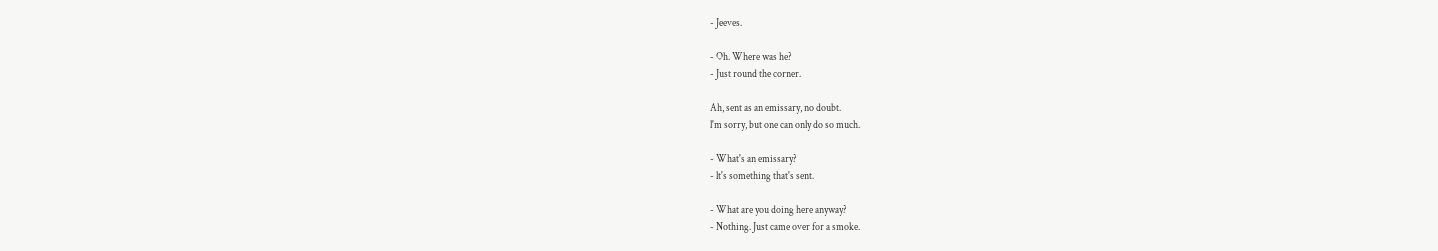- Jeeves.

- Oh. Where was he?
- Just round the corner.

Ah, sent as an emissary, no doubt.
l'm sorry, but one can only do so much.

- What's an emissary?
- lt's something that's sent.

- What are you doing here anyway?
- Nothing. Just came over for a smoke.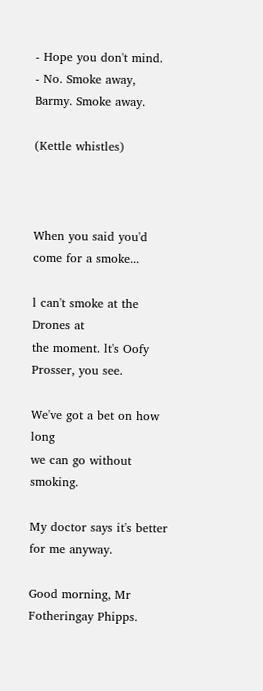- Hope you don't mind.
- No. Smoke away, Barmy. Smoke away.

(Kettle whistles)



When you said you'd come for a smoke...

l can't smoke at the Drones at
the moment. lt's Oofy Prosser, you see.

We've got a bet on how long
we can go without smoking.

My doctor says it's better for me anyway.

Good morning, Mr Fotheringay Phipps.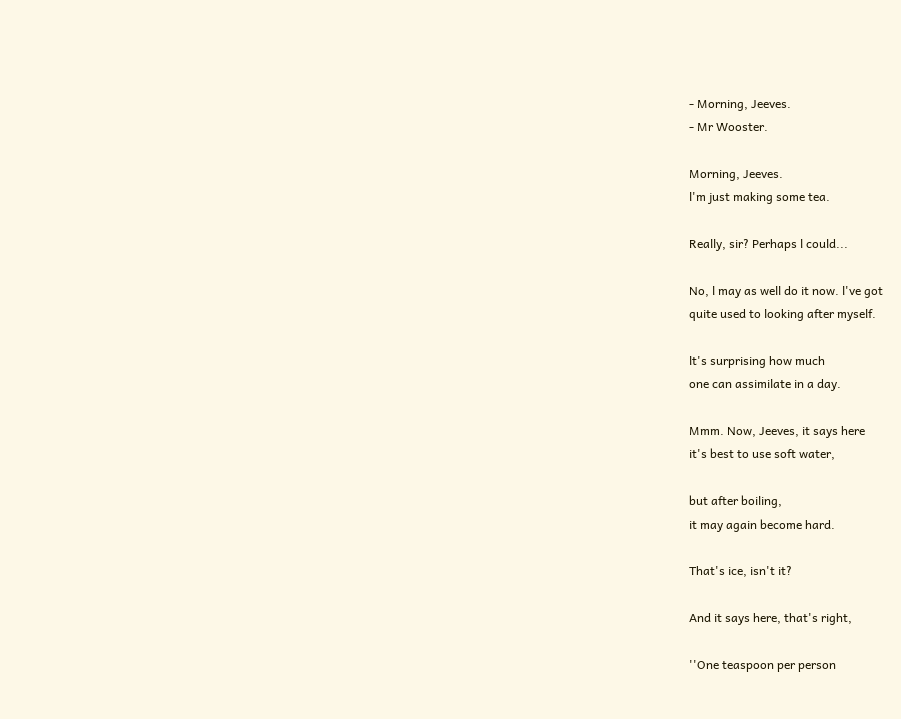- Morning, Jeeves.
- Mr Wooster.

Morning, Jeeves.
l'm just making some tea.

Really, sir? Perhaps l could...

No, l may as well do it now. l've got
quite used to looking after myself.

lt's surprising how much
one can assimilate in a day.

Mmm. Now, Jeeves, it says here
it's best to use soft water,

but after boiling,
it may again become hard.

That's ice, isn't it?

And it says here, that's right,

''One teaspoon per person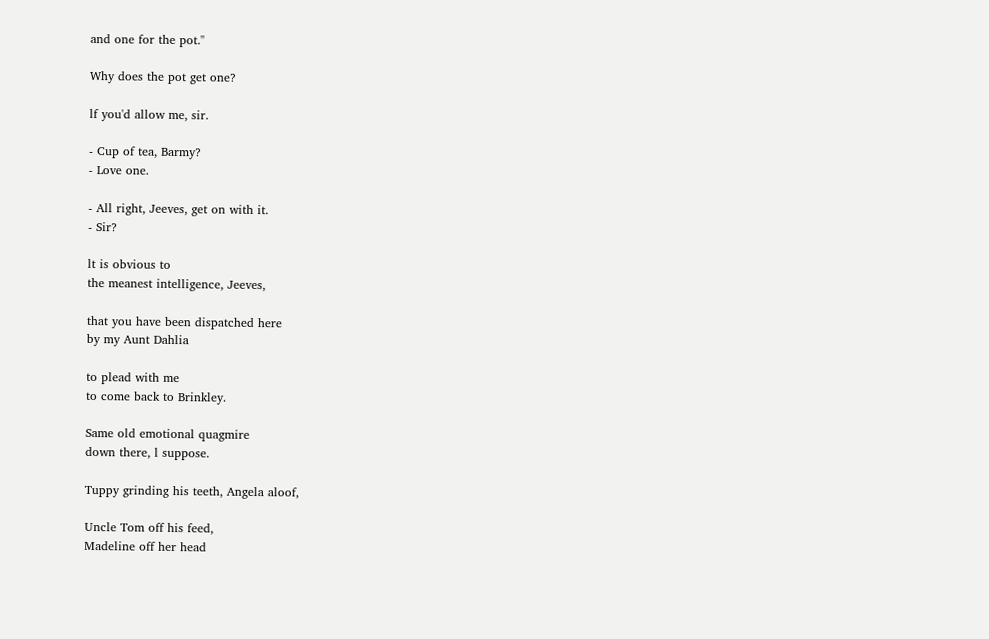and one for the pot.''

Why does the pot get one?

lf you'd allow me, sir.

- Cup of tea, Barmy?
- Love one.

- All right, Jeeves, get on with it.
- Sir?

lt is obvious to
the meanest intelligence, Jeeves,

that you have been dispatched here
by my Aunt Dahlia

to plead with me
to come back to Brinkley.

Same old emotional quagmire
down there, l suppose.

Tuppy grinding his teeth, Angela aloof,

Uncle Tom off his feed,
Madeline off her head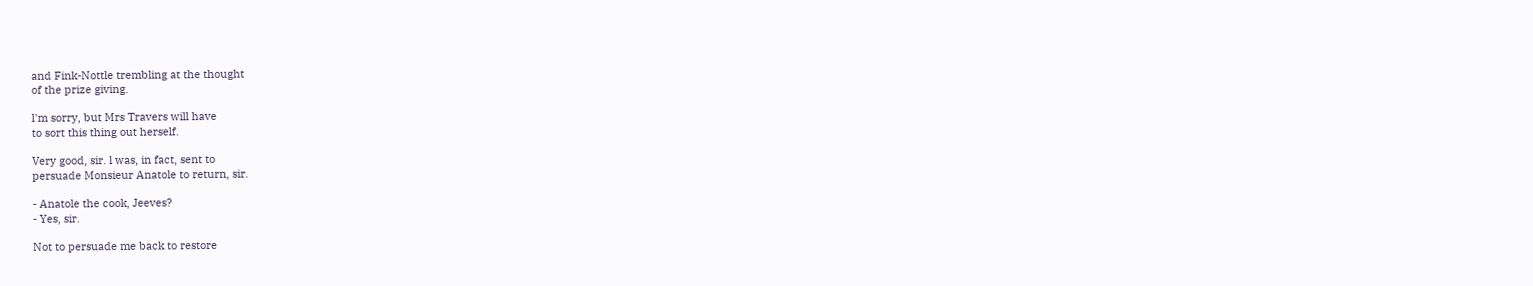and Fink-Nottle trembling at the thought
of the prize giving.

l'm sorry, but Mrs Travers will have
to sort this thing out herself.

Very good, sir. l was, in fact, sent to
persuade Monsieur Anatole to return, sir.

- Anatole the cook, Jeeves?
- Yes, sir.

Not to persuade me back to restore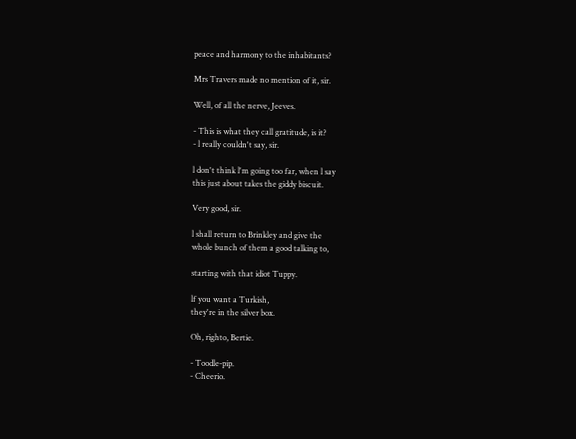peace and harmony to the inhabitants?

Mrs Travers made no mention of it, sir.

Well, of all the nerve, Jeeves.

- This is what they call gratitude, is it?
- l really couldn't say, sir.

l don't think l'm going too far, when l say
this just about takes the giddy biscuit.

Very good, sir.

l shall return to Brinkley and give the
whole bunch of them a good talking to,

starting with that idiot Tuppy.

lf you want a Turkish,
they're in the silver box.

Oh, righto, Bertie.

- Toodle-pip.
- Cheerio.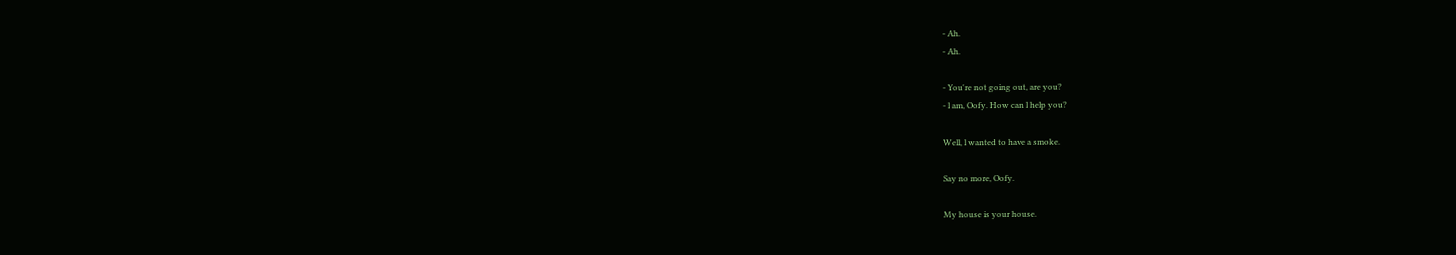- Ah.
- Ah.

- You're not going out, are you?
- l am, Oofy. How can l help you?

Well, l wanted to have a smoke.

Say no more, Oofy.

My house is your house.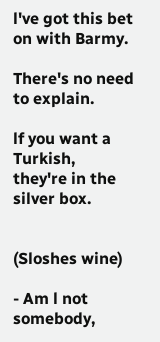l've got this bet on with Barmy.

There's no need to explain.

lf you want a Turkish,
they're in the silver box.


(Sloshes wine)

- Am l not somebody,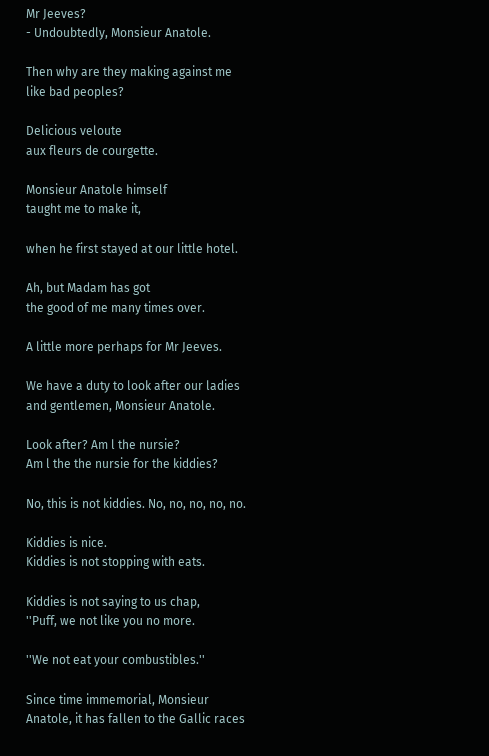Mr Jeeves?
- Undoubtedly, Monsieur Anatole.

Then why are they making against me
like bad peoples?

Delicious veloute
aux fleurs de courgette.

Monsieur Anatole himself
taught me to make it,

when he first stayed at our little hotel.

Ah, but Madam has got
the good of me many times over.

A little more perhaps for Mr Jeeves.

We have a duty to look after our ladies
and gentlemen, Monsieur Anatole.

Look after? Am l the nursie?
Am l the the nursie for the kiddies?

No, this is not kiddies. No, no, no, no, no.

Kiddies is nice.
Kiddies is not stopping with eats.

Kiddies is not saying to us chap,
''Puff, we not like you no more.

''We not eat your combustibles.''

Since time immemorial, Monsieur
Anatole, it has fallen to the Gallic races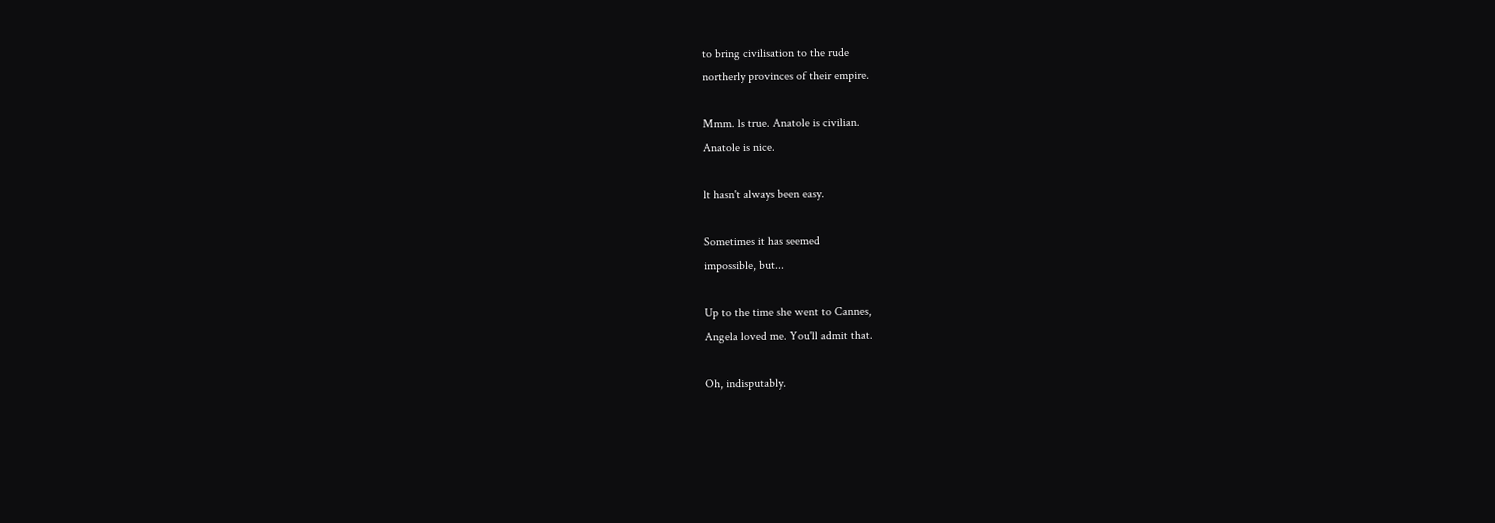to bring civilisation to the rude
northerly provinces of their empire.

Mmm. ls true. Anatole is civilian.
Anatole is nice.

lt hasn't always been easy.

Sometimes it has seemed
impossible, but...

Up to the time she went to Cannes,
Angela loved me. You'll admit that.

Oh, indisputably.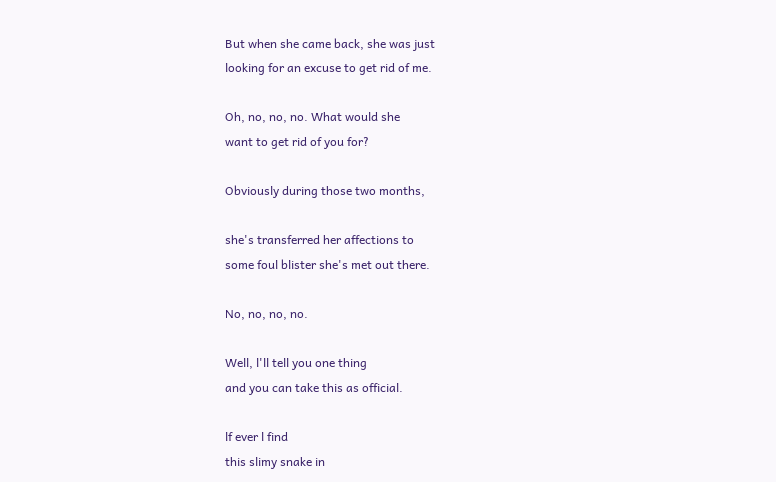But when she came back, she was just
looking for an excuse to get rid of me.

Oh, no, no, no. What would she
want to get rid of you for?

Obviously during those two months,

she's transferred her affections to
some foul blister she's met out there.

No, no, no, no.

Well, l'll tell you one thing
and you can take this as official.

lf ever l find
this slimy snake in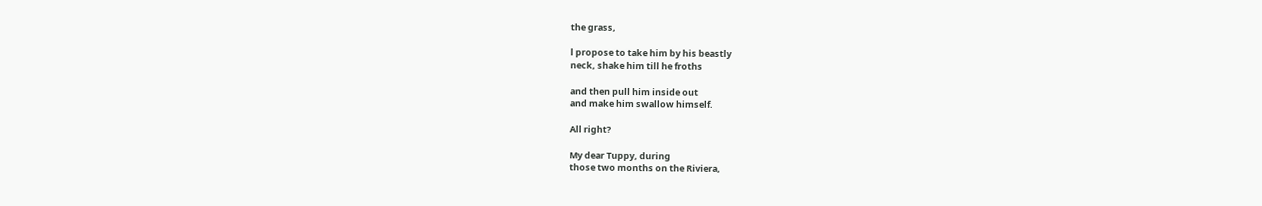the grass,

l propose to take him by his beastly
neck, shake him till he froths

and then pull him inside out
and make him swallow himself.

All right?

My dear Tuppy, during
those two months on the Riviera,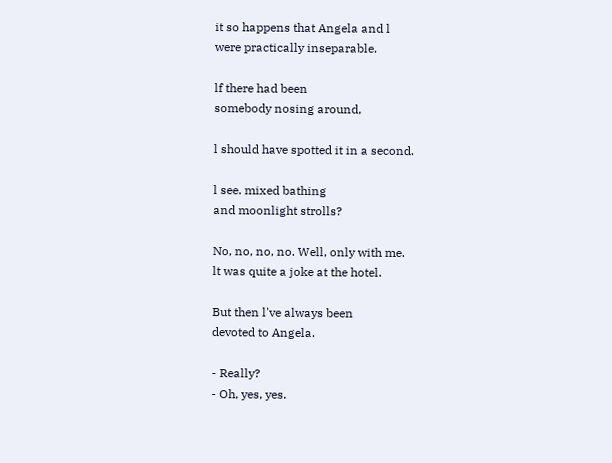it so happens that Angela and l
were practically inseparable.

lf there had been
somebody nosing around,

l should have spotted it in a second.

l see. mixed bathing
and moonlight strolls?

No, no, no, no. Well, only with me.
lt was quite a joke at the hotel.

But then l've always been
devoted to Angela.

- Really?
- Oh, yes, yes.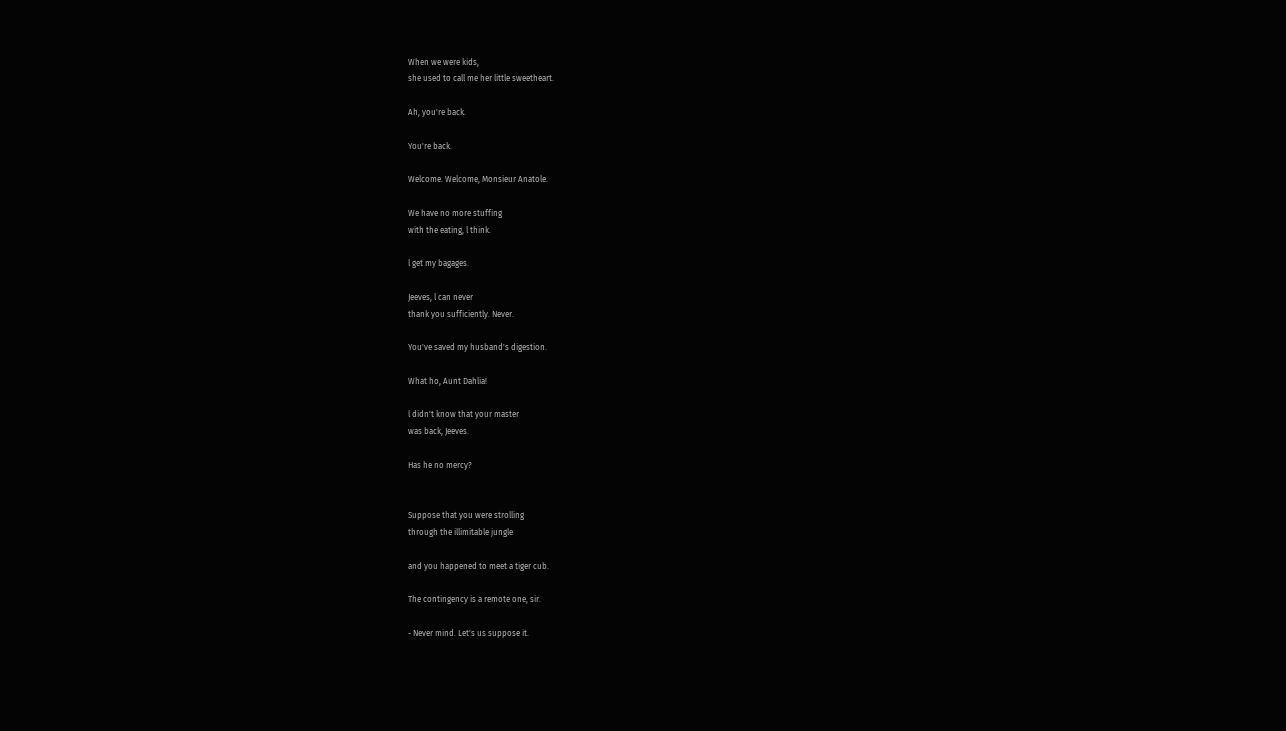When we were kids,
she used to call me her little sweetheart.

Ah, you're back.

You're back.

Welcome. Welcome, Monsieur Anatole.

We have no more stuffing
with the eating, l think.

l get my bagages.

Jeeves, l can never
thank you sufficiently. Never.

You've saved my husband's digestion.

What ho, Aunt Dahlia!

l didn't know that your master
was back, Jeeves.

Has he no mercy?


Suppose that you were strolling
through the illimitable jungle

and you happened to meet a tiger cub.

The contingency is a remote one, sir.

- Never mind. Let's us suppose it.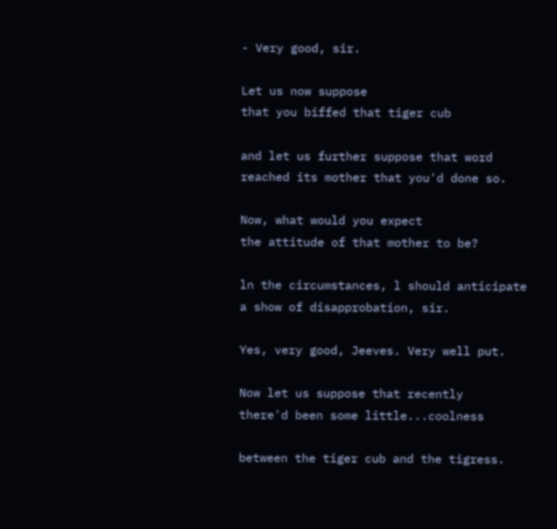- Very good, sir.

Let us now suppose
that you biffed that tiger cub

and let us further suppose that word
reached its mother that you'd done so.

Now, what would you expect
the attitude of that mother to be?

ln the circumstances, l should anticipate
a show of disapprobation, sir.

Yes, very good, Jeeves. Very well put.

Now let us suppose that recently
there'd been some little...coolness

between the tiger cub and the tigress.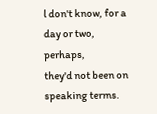l don't know, for a day or two, perhaps,
they'd not been on speaking terms.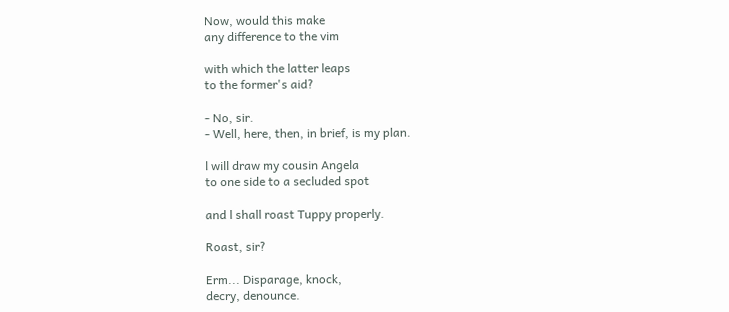Now, would this make
any difference to the vim

with which the latter leaps
to the former's aid?

- No, sir.
- Well, here, then, in brief, is my plan.

l will draw my cousin Angela
to one side to a secluded spot

and l shall roast Tuppy properly.

Roast, sir?

Erm... Disparage, knock,
decry, denounce.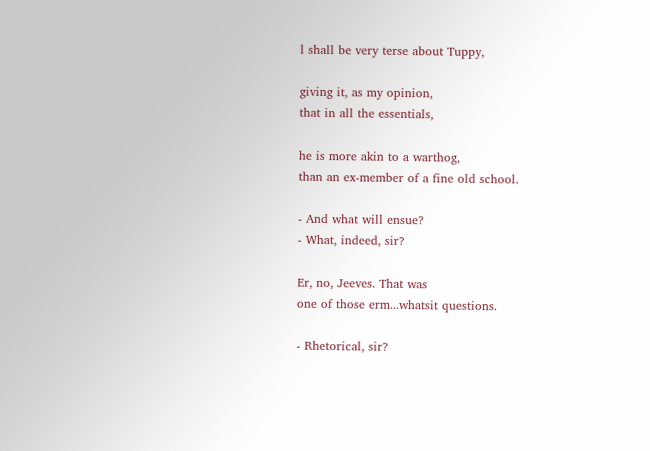l shall be very terse about Tuppy,

giving it, as my opinion,
that in all the essentials,

he is more akin to a warthog,
than an ex-member of a fine old school.

- And what will ensue?
- What, indeed, sir?

Er, no, Jeeves. That was
one of those erm...whatsit questions.

- Rhetorical, sir?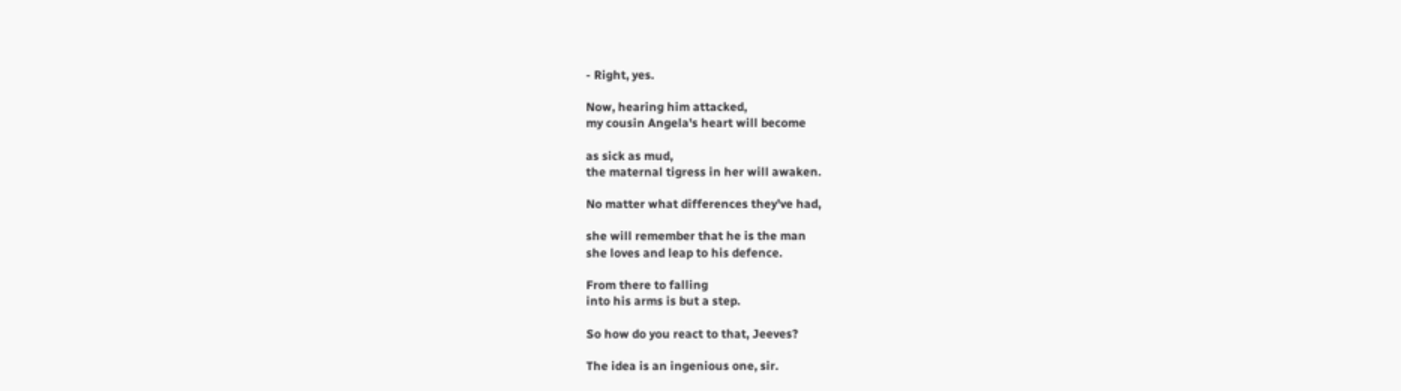- Right, yes.

Now, hearing him attacked,
my cousin Angela's heart will become

as sick as mud,
the maternal tigress in her will awaken.

No matter what differences they've had,

she will remember that he is the man
she loves and leap to his defence.

From there to falling
into his arms is but a step.

So how do you react to that, Jeeves?

The idea is an ingenious one, sir.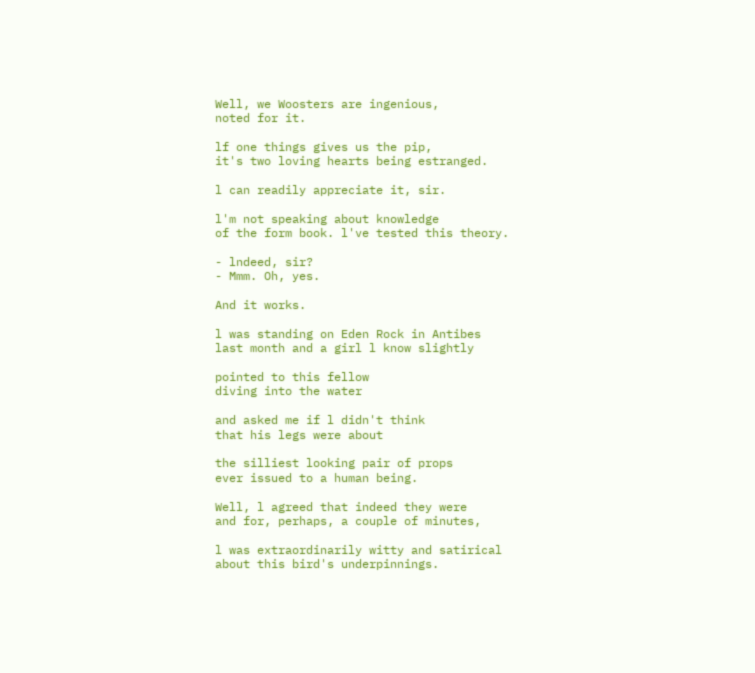Well, we Woosters are ingenious,
noted for it.

lf one things gives us the pip,
it's two loving hearts being estranged.

l can readily appreciate it, sir.

l'm not speaking about knowledge
of the form book. l've tested this theory.

- lndeed, sir?
- Mmm. Oh, yes.

And it works.

l was standing on Eden Rock in Antibes
last month and a girl l know slightly

pointed to this fellow
diving into the water

and asked me if l didn't think
that his legs were about

the silliest looking pair of props
ever issued to a human being.

Well, l agreed that indeed they were
and for, perhaps, a couple of minutes,

l was extraordinarily witty and satirical
about this bird's underpinnings.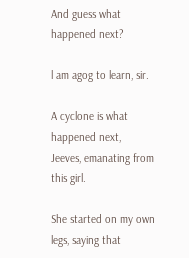And guess what happened next?

l am agog to learn, sir.

A cyclone is what happened next,
Jeeves, emanating from this girl.

She started on my own legs, saying that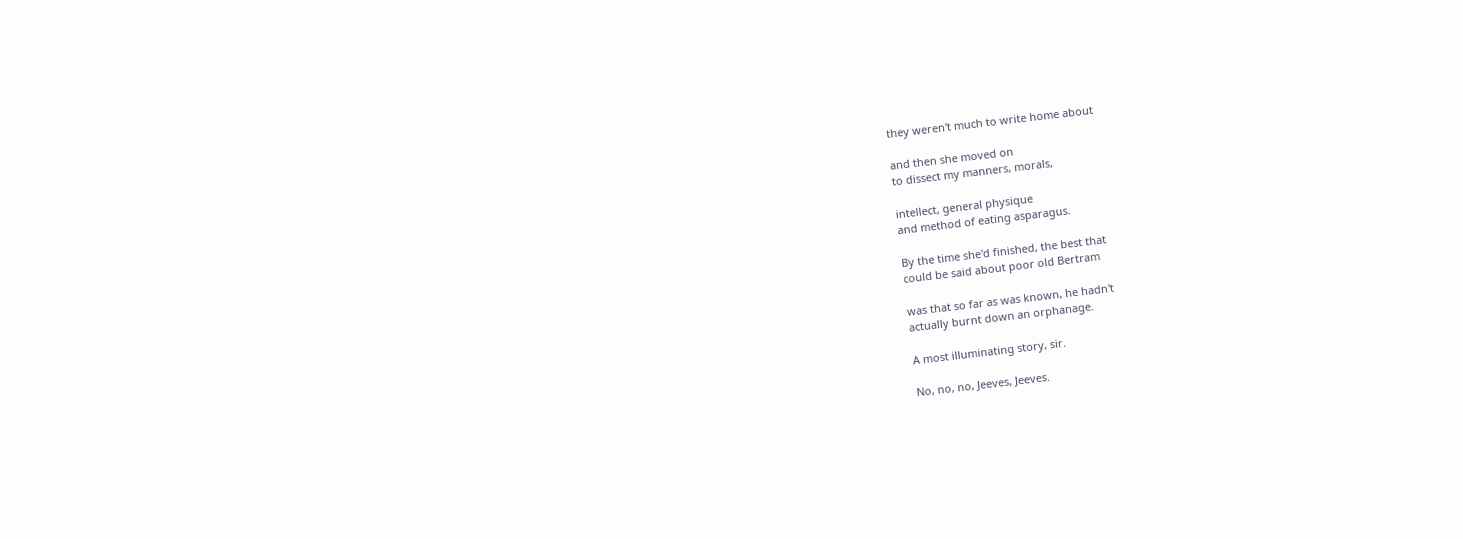they weren't much to write home about

and then she moved on
to dissect my manners, morals,

intellect, general physique
and method of eating asparagus.

By the time she'd finished, the best that
could be said about poor old Bertram

was that so far as was known, he hadn't
actually burnt down an orphanage.

A most illuminating story, sir.

No, no, no, Jeeves, Jeeves.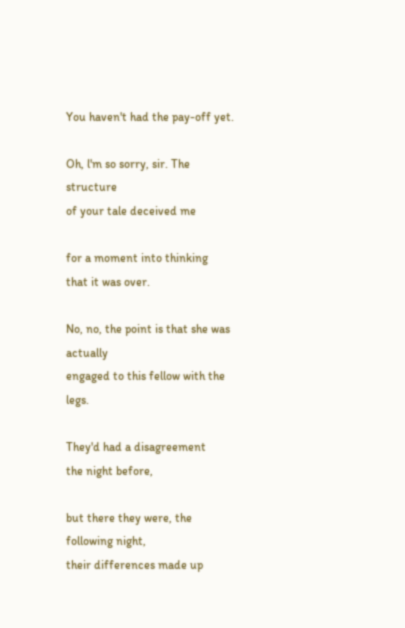You haven't had the pay-off yet.

Oh, l'm so sorry, sir. The structure
of your tale deceived me

for a moment into thinking
that it was over.

No, no, the point is that she was actually
engaged to this fellow with the legs.

They'd had a disagreement
the night before,

but there they were, the following night,
their differences made up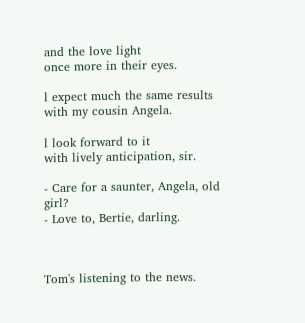and the love light
once more in their eyes.

l expect much the same results
with my cousin Angela.

l look forward to it
with lively anticipation, sir.

- Care for a saunter, Angela, old girl?
- Love to, Bertie, darling.



Tom's listening to the news.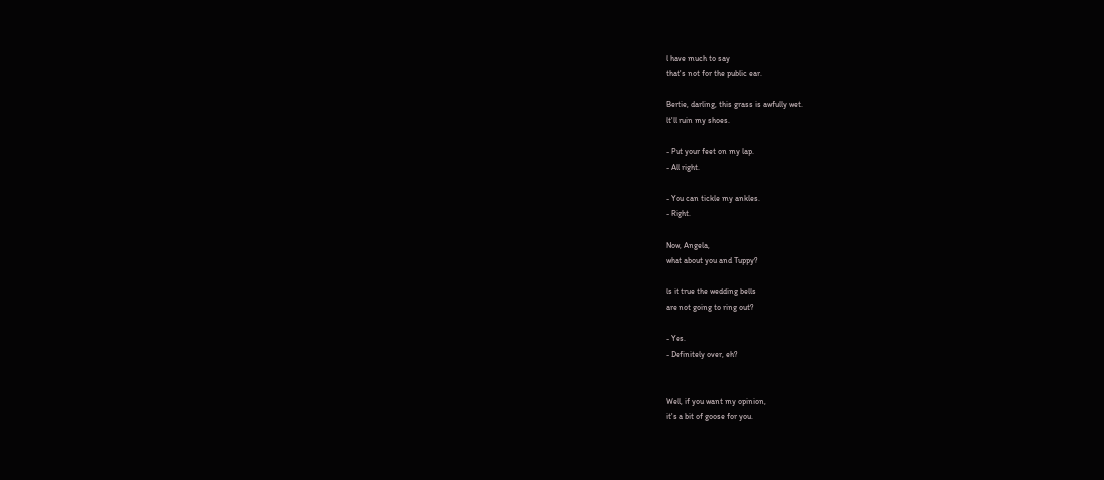l have much to say
that's not for the public ear.

Bertie, darling, this grass is awfully wet.
lt'll ruin my shoes.

- Put your feet on my lap.
- All right.

- You can tickle my ankles.
- Right.

Now, Angela,
what about you and Tuppy?

ls it true the wedding bells
are not going to ring out?

- Yes.
- Definitely over, eh?


Well, if you want my opinion,
it's a bit of goose for you.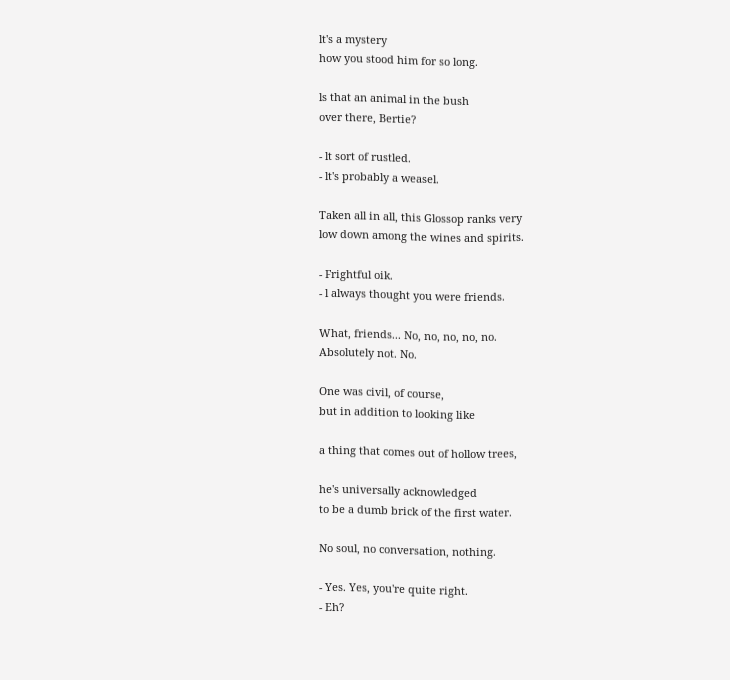lt's a mystery
how you stood him for so long.

ls that an animal in the bush
over there, Bertie?

- lt sort of rustled.
- lt's probably a weasel.

Taken all in all, this Glossop ranks very
low down among the wines and spirits.

- Frightful oik.
- l always thought you were friends.

What, friends... No, no, no, no, no.
Absolutely not. No.

One was civil, of course,
but in addition to looking like

a thing that comes out of hollow trees,

he's universally acknowledged
to be a dumb brick of the first water.

No soul, no conversation, nothing.

- Yes. Yes, you're quite right.
- Eh?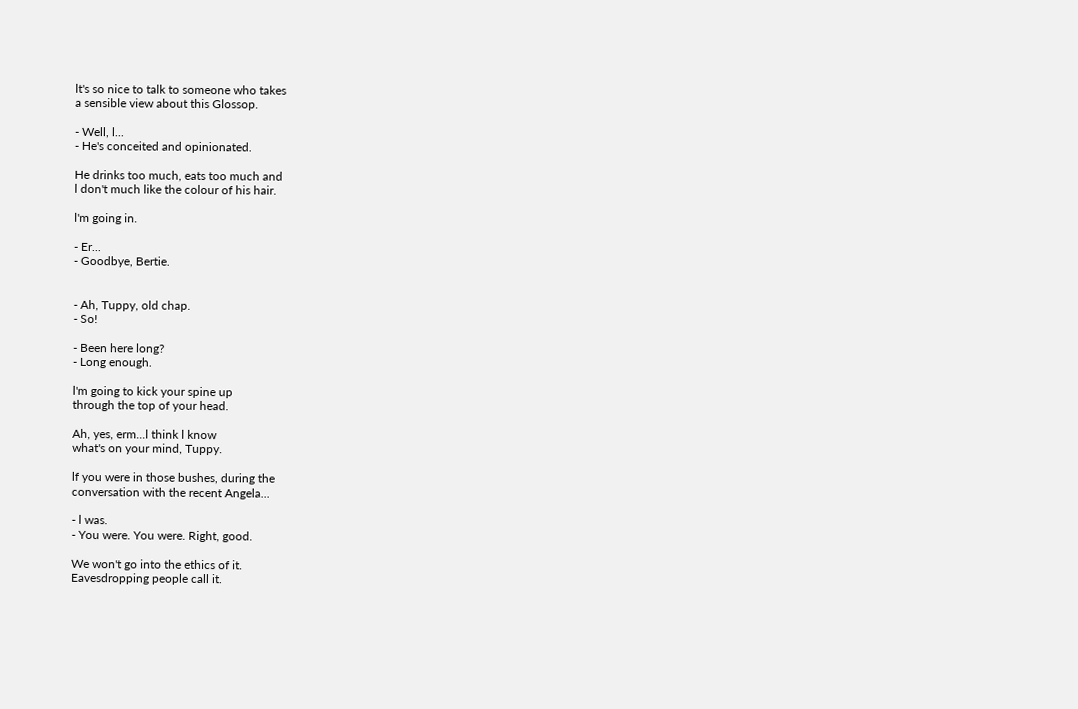lt's so nice to talk to someone who takes
a sensible view about this Glossop.

- Well, l...
- He's conceited and opinionated.

He drinks too much, eats too much and
l don't much like the colour of his hair.

l'm going in.

- Er...
- Goodbye, Bertie.


- Ah, Tuppy, old chap.
- So!

- Been here long?
- Long enough.

l'm going to kick your spine up
through the top of your head.

Ah, yes, erm...l think l know
what's on your mind, Tuppy.

lf you were in those bushes, during the
conversation with the recent Angela...

- l was.
- You were. You were. Right, good.

We won't go into the ethics of it.
Eavesdropping people call it.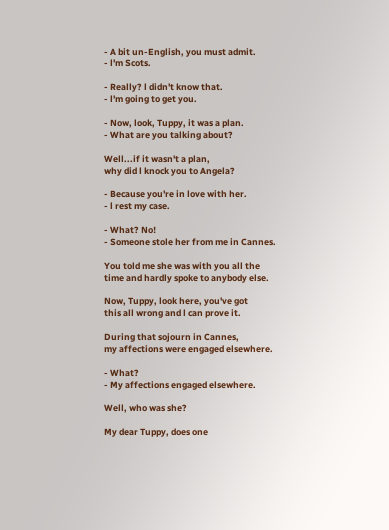- A bit un-English, you must admit.
- l'm Scots.

- Really? l didn't know that.
- l'm going to get you.

- Now, look, Tuppy, it was a plan.
- What are you talking about?

Well...if it wasn't a plan,
why did l knock you to Angela?

- Because you're in love with her.
- l rest my case.

- What? No!
- Someone stole her from me in Cannes.

You told me she was with you all the
time and hardly spoke to anybody else.

Now, Tuppy, look here, you've got
this all wrong and l can prove it.

During that sojourn in Cannes,
my affections were engaged elsewhere.

- What?
- My affections engaged elsewhere.

Well, who was she?

My dear Tuppy, does one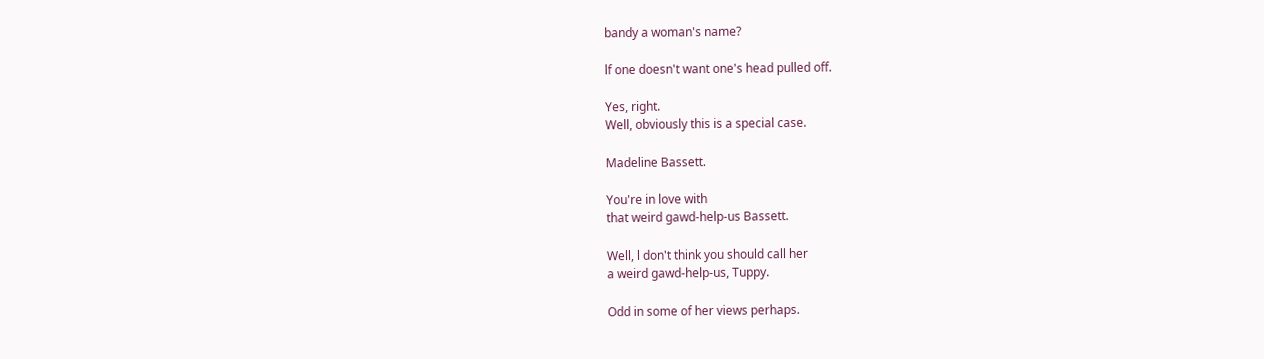bandy a woman's name?

lf one doesn't want one's head pulled off.

Yes, right.
Well, obviously this is a special case.

Madeline Bassett.

You're in love with
that weird gawd-help-us Bassett.

Well, l don't think you should call her
a weird gawd-help-us, Tuppy.

Odd in some of her views perhaps.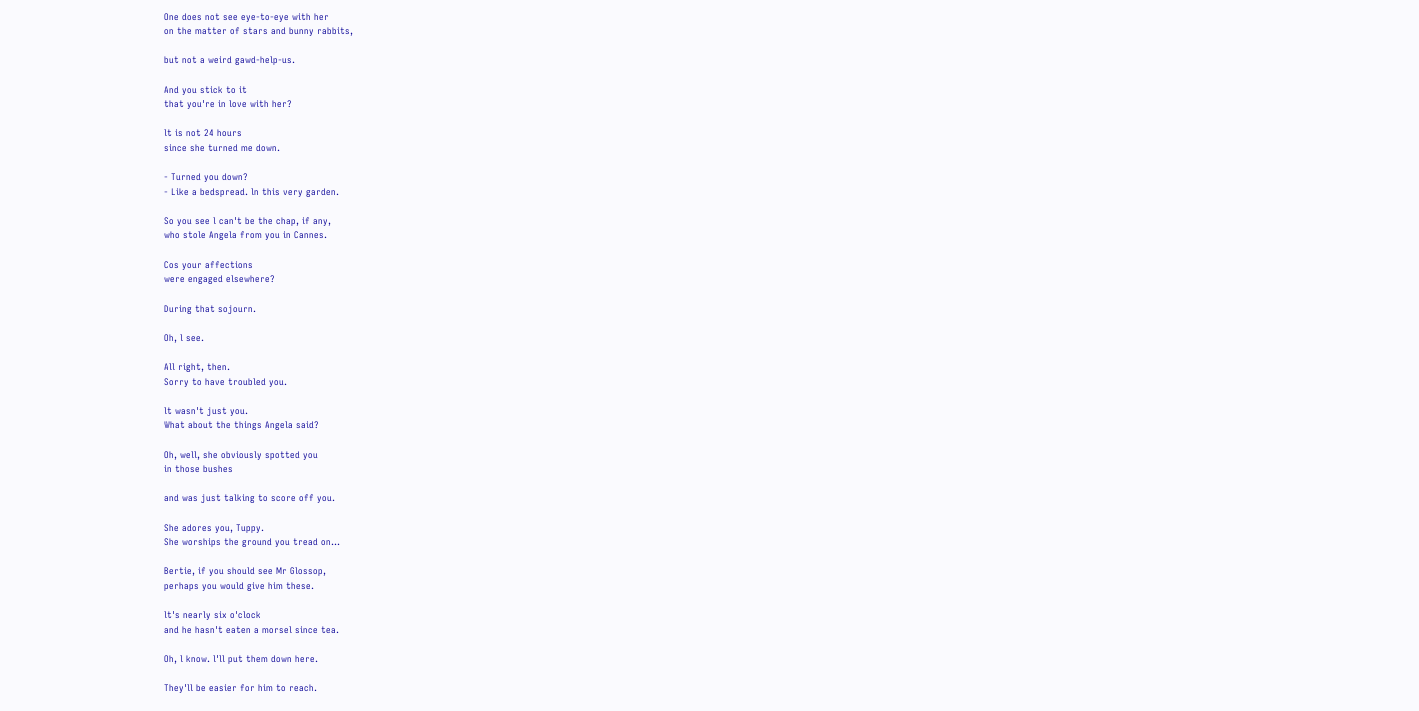One does not see eye-to-eye with her
on the matter of stars and bunny rabbits,

but not a weird gawd-help-us.

And you stick to it
that you're in love with her?

lt is not 24 hours
since she turned me down.

- Turned you down?
- Like a bedspread. ln this very garden.

So you see l can't be the chap, if any,
who stole Angela from you in Cannes.

Cos your affections
were engaged elsewhere?

During that sojourn.

Oh, l see.

All right, then.
Sorry to have troubled you.

lt wasn't just you.
What about the things Angela said?

Oh, well, she obviously spotted you
in those bushes

and was just talking to score off you.

She adores you, Tuppy.
She worships the ground you tread on...

Bertie, if you should see Mr Glossop,
perhaps you would give him these.

lt's nearly six o'clock
and he hasn't eaten a morsel since tea.

Oh, l know. l'll put them down here.

They'll be easier for him to reach.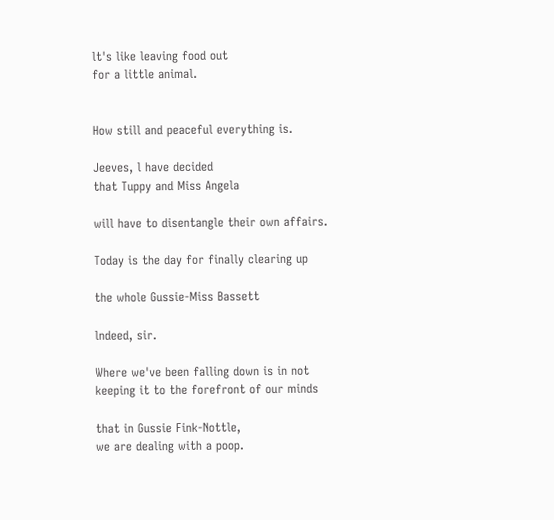lt's like leaving food out
for a little animal.


How still and peaceful everything is.

Jeeves, l have decided
that Tuppy and Miss Angela

will have to disentangle their own affairs.

Today is the day for finally clearing up

the whole Gussie-Miss Bassett

lndeed, sir.

Where we've been falling down is in not
keeping it to the forefront of our minds

that in Gussie Fink-Nottle,
we are dealing with a poop.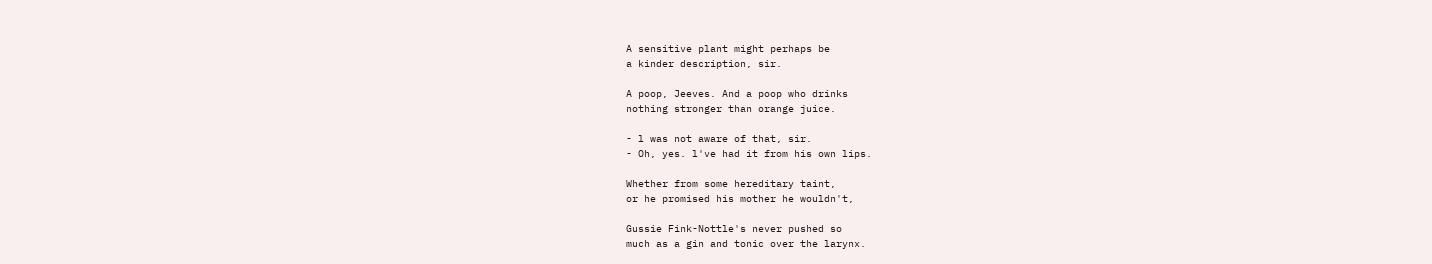A sensitive plant might perhaps be
a kinder description, sir.

A poop, Jeeves. And a poop who drinks
nothing stronger than orange juice.

- l was not aware of that, sir.
- Oh, yes. l've had it from his own lips.

Whether from some hereditary taint,
or he promised his mother he wouldn't,

Gussie Fink-Nottle's never pushed so
much as a gin and tonic over the larynx.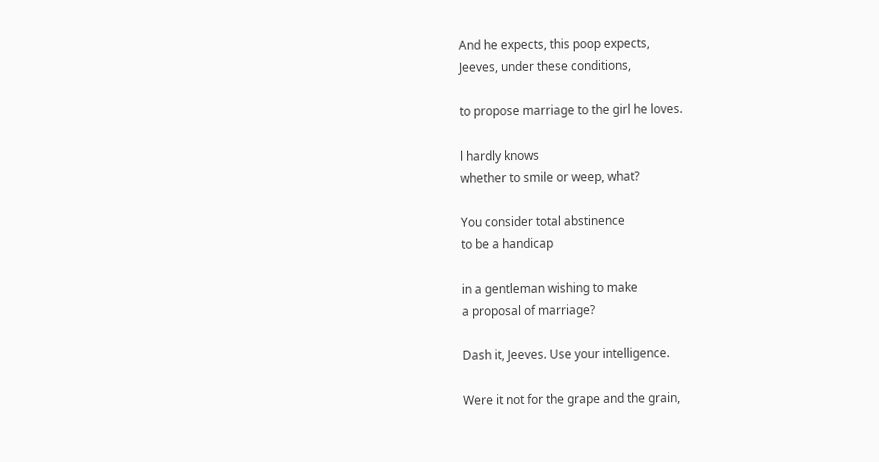And he expects, this poop expects,
Jeeves, under these conditions,

to propose marriage to the girl he loves.

l hardly knows
whether to smile or weep, what?

You consider total abstinence
to be a handicap

in a gentleman wishing to make
a proposal of marriage?

Dash it, Jeeves. Use your intelligence.

Were it not for the grape and the grain,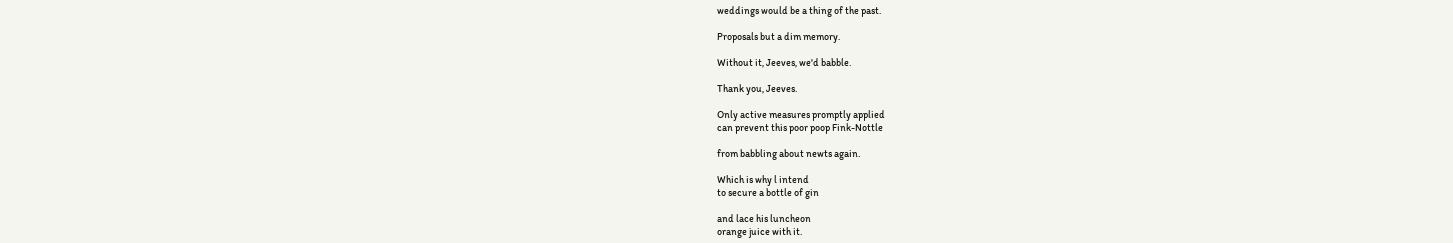weddings would be a thing of the past.

Proposals but a dim memory.

Without it, Jeeves, we'd babble.

Thank you, Jeeves.

Only active measures promptly applied
can prevent this poor poop Fink-Nottle

from babbling about newts again.

Which is why l intend
to secure a bottle of gin

and lace his luncheon
orange juice with it.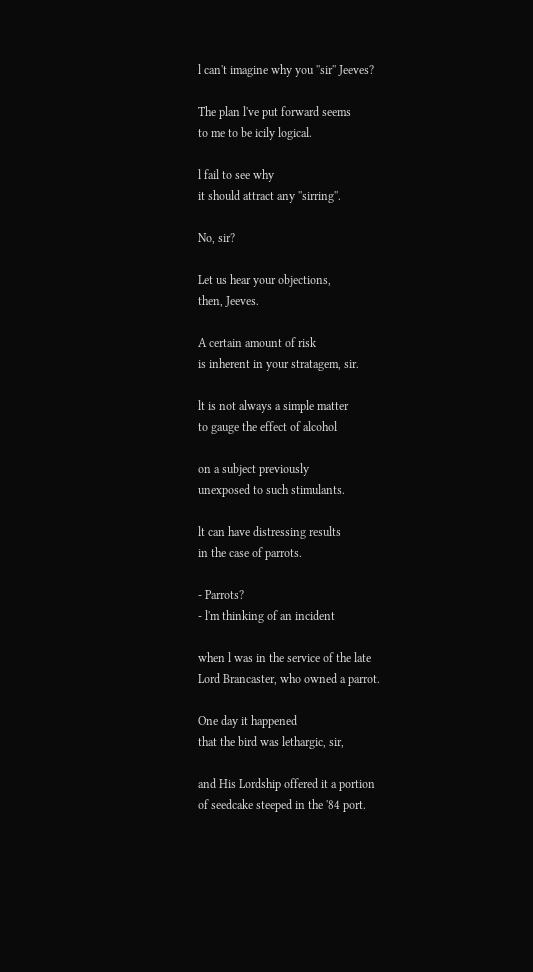l can't imagine why you ''sir'' Jeeves?

The plan l've put forward seems
to me to be icily logical.

l fail to see why
it should attract any ''sirring''.

No, sir?

Let us hear your objections,
then, Jeeves.

A certain amount of risk
is inherent in your stratagem, sir.

lt is not always a simple matter
to gauge the effect of alcohol

on a subject previously
unexposed to such stimulants.

lt can have distressing results
in the case of parrots.

- Parrots?
- l'm thinking of an incident

when l was in the service of the late
Lord Brancaster, who owned a parrot.

One day it happened
that the bird was lethargic, sir,

and His Lordship offered it a portion
of seedcake steeped in the '84 port.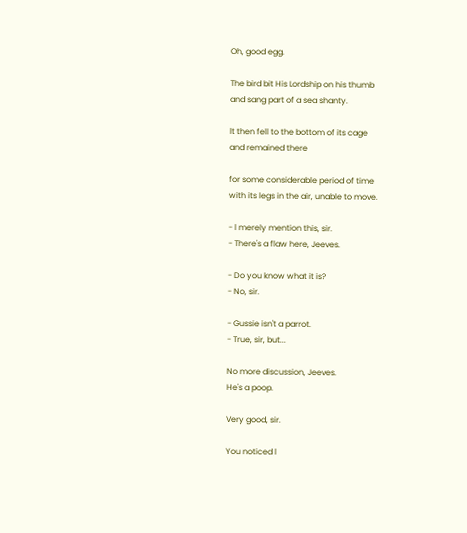Oh, good egg.

The bird bit His Lordship on his thumb
and sang part of a sea shanty.

lt then fell to the bottom of its cage
and remained there

for some considerable period of time
with its legs in the air, unable to move.

- l merely mention this, sir.
- There's a flaw here, Jeeves.

- Do you know what it is?
- No, sir.

- Gussie isn't a parrot.
- True, sir, but...

No more discussion, Jeeves.
He's a poop.

Very good, sir.

You noticed l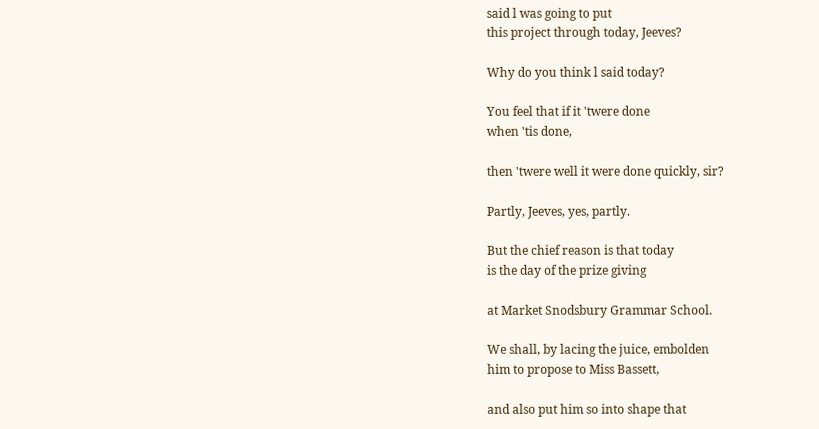said l was going to put
this project through today, Jeeves?

Why do you think l said today?

You feel that if it 'twere done
when 'tis done,

then 'twere well it were done quickly, sir?

Partly, Jeeves, yes, partly.

But the chief reason is that today
is the day of the prize giving

at Market Snodsbury Grammar School.

We shall, by lacing the juice, embolden
him to propose to Miss Bassett,

and also put him so into shape that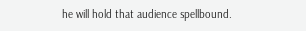he will hold that audience spellbound.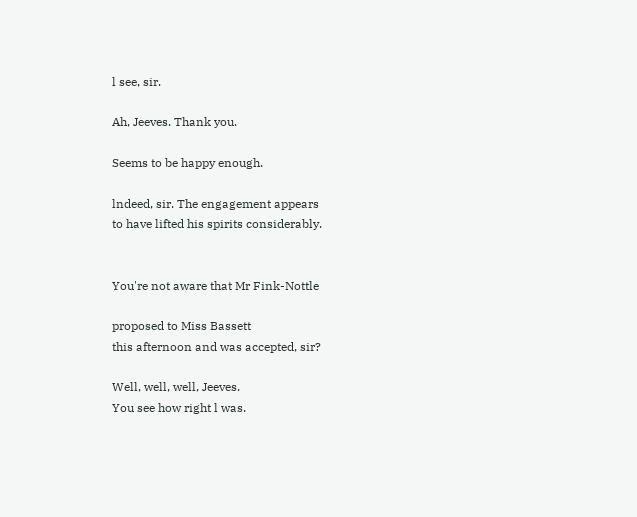l see, sir.

Ah, Jeeves. Thank you.

Seems to be happy enough.

lndeed, sir. The engagement appears
to have lifted his spirits considerably.


You're not aware that Mr Fink-Nottle

proposed to Miss Bassett
this afternoon and was accepted, sir?

Well, well, well, Jeeves.
You see how right l was.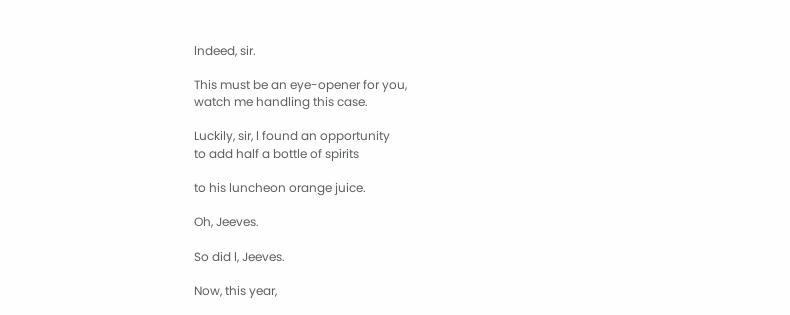lndeed, sir.

This must be an eye-opener for you,
watch me handling this case.

Luckily, sir, l found an opportunity
to add half a bottle of spirits

to his luncheon orange juice.

Oh, Jeeves.

So did l, Jeeves.

Now, this year,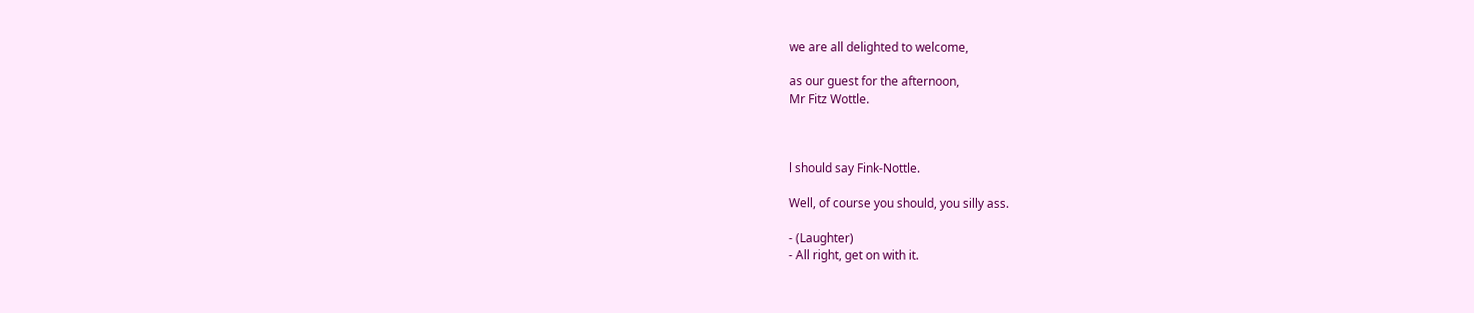we are all delighted to welcome,

as our guest for the afternoon,
Mr Fitz Wottle.



l should say Fink-Nottle.

Well, of course you should, you silly ass.

- (Laughter)
- All right, get on with it.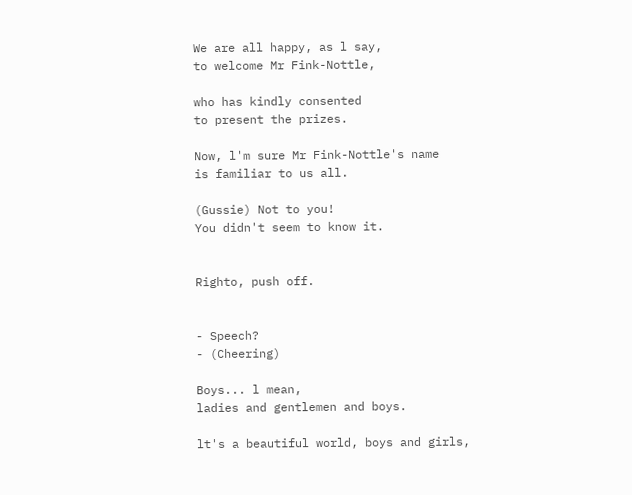We are all happy, as l say,
to welcome Mr Fink-Nottle,

who has kindly consented
to present the prizes.

Now, l'm sure Mr Fink-Nottle's name
is familiar to us all.

(Gussie) Not to you!
You didn't seem to know it.


Righto, push off.


- Speech?
- (Cheering)

Boys... l mean,
ladies and gentlemen and boys.

lt's a beautiful world, boys and girls,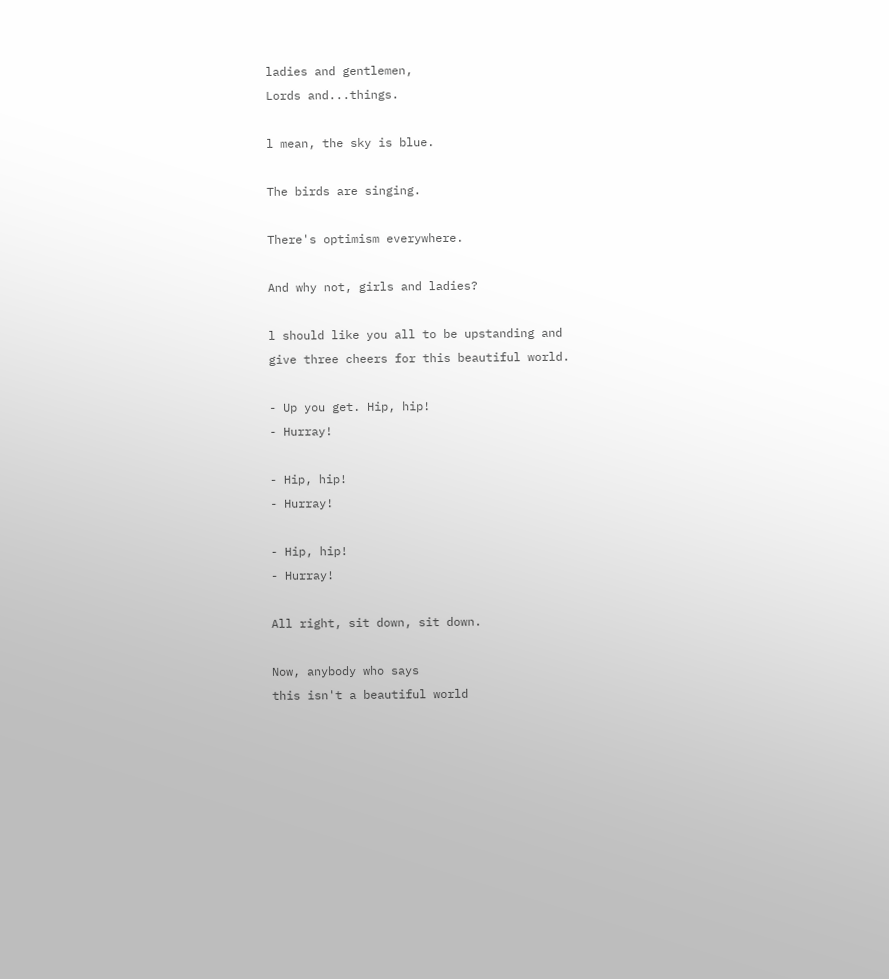ladies and gentlemen,
Lords and...things.

l mean, the sky is blue.

The birds are singing.

There's optimism everywhere.

And why not, girls and ladies?

l should like you all to be upstanding and
give three cheers for this beautiful world.

- Up you get. Hip, hip!
- Hurray!

- Hip, hip!
- Hurray!

- Hip, hip!
- Hurray!

All right, sit down, sit down.

Now, anybody who says
this isn't a beautiful world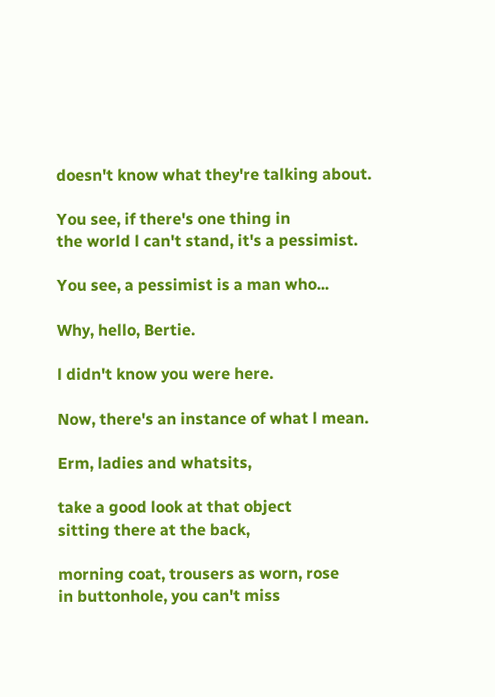doesn't know what they're talking about.

You see, if there's one thing in
the world l can't stand, it's a pessimist.

You see, a pessimist is a man who...

Why, hello, Bertie.

l didn't know you were here.

Now, there's an instance of what l mean.

Erm, ladies and whatsits,

take a good look at that object
sitting there at the back,

morning coat, trousers as worn, rose
in buttonhole, you can't miss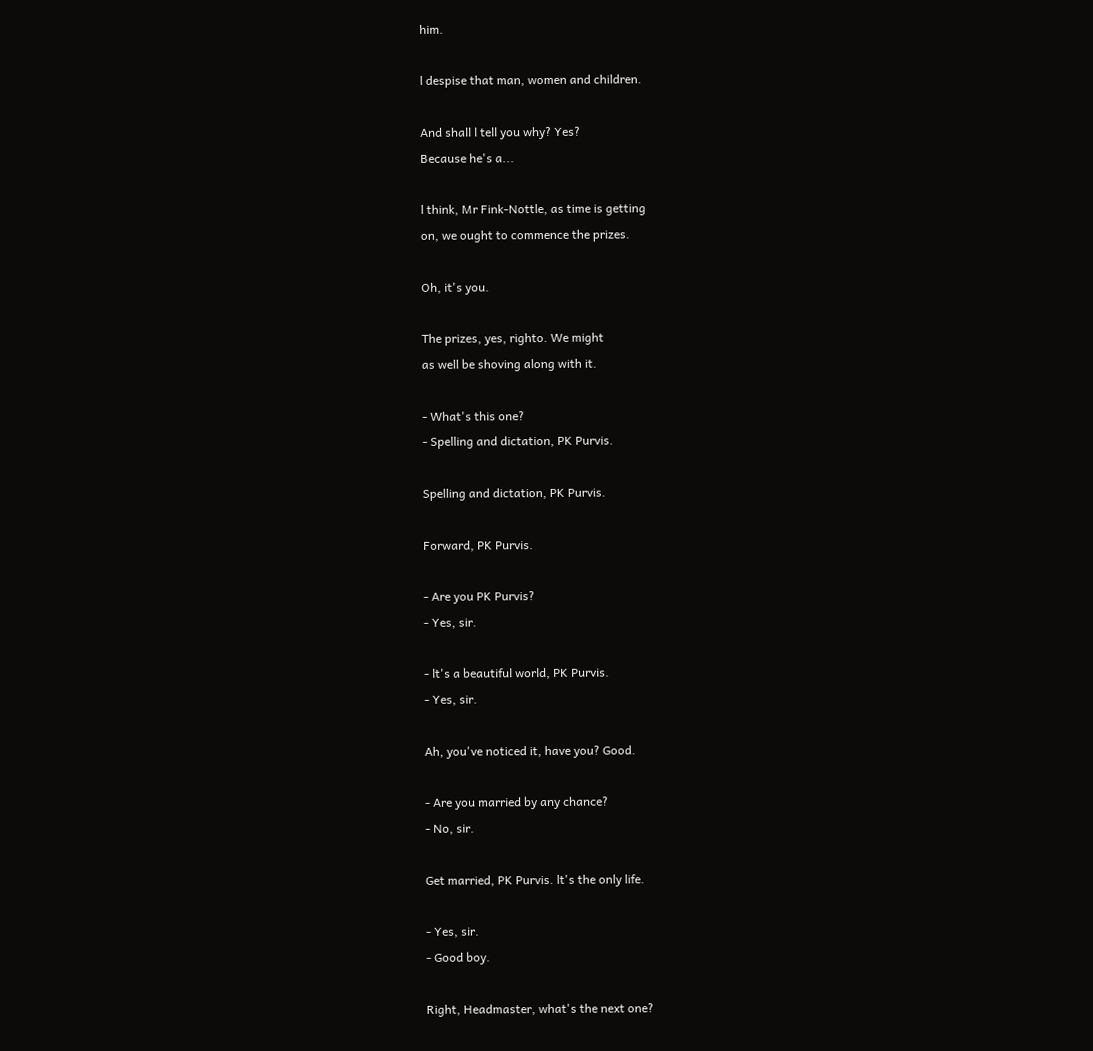him.

l despise that man, women and children.

And shall l tell you why? Yes?
Because he's a...

l think, Mr Fink-Nottle, as time is getting
on, we ought to commence the prizes.

Oh, it's you.

The prizes, yes, righto. We might
as well be shoving along with it.

- What's this one?
- Spelling and dictation, PK Purvis.

Spelling and dictation, PK Purvis.

Forward, PK Purvis.

- Are you PK Purvis?
- Yes, sir.

- lt's a beautiful world, PK Purvis.
- Yes, sir.

Ah, you've noticed it, have you? Good.

- Are you married by any chance?
- No, sir.

Get married, PK Purvis. lt's the only life.

- Yes, sir.
- Good boy.

Right, Headmaster, what's the next one?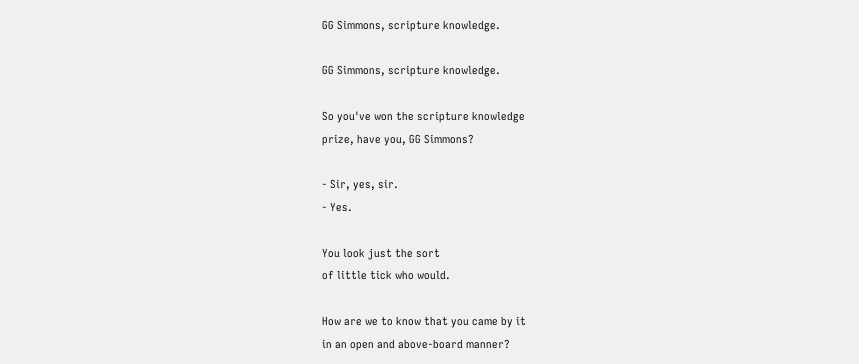GG Simmons, scripture knowledge.

GG Simmons, scripture knowledge.

So you've won the scripture knowledge
prize, have you, GG Simmons?

- Sir, yes, sir.
- Yes.

You look just the sort
of little tick who would.

How are we to know that you came by it
in an open and above-board manner?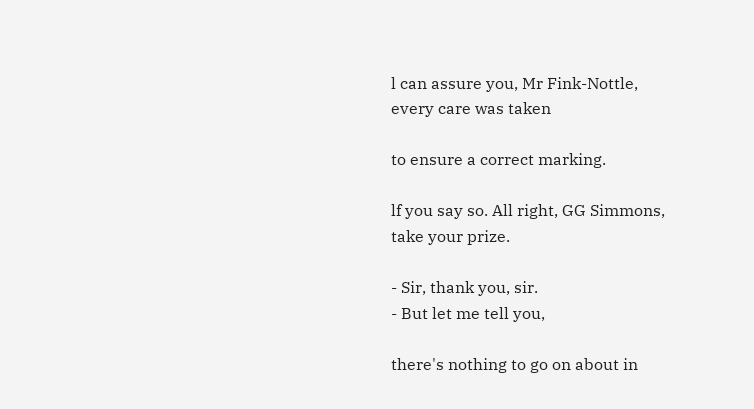l can assure you, Mr Fink-Nottle,
every care was taken

to ensure a correct marking.

lf you say so. All right, GG Simmons,
take your prize.

- Sir, thank you, sir.
- But let me tell you,

there's nothing to go on about in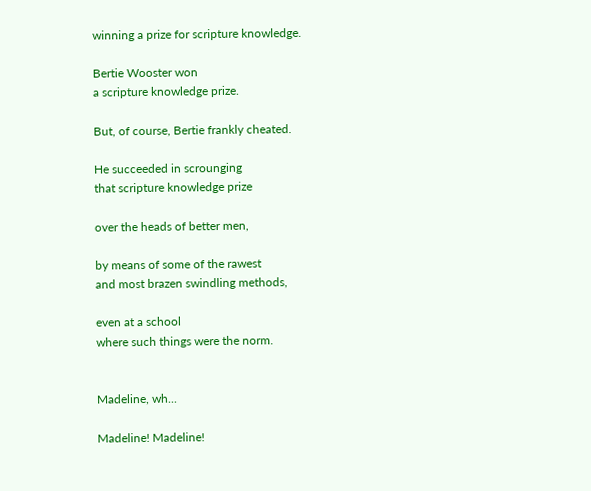winning a prize for scripture knowledge.

Bertie Wooster won
a scripture knowledge prize.

But, of course, Bertie frankly cheated.

He succeeded in scrounging
that scripture knowledge prize

over the heads of better men,

by means of some of the rawest
and most brazen swindling methods,

even at a school
where such things were the norm.


Madeline, wh...

Madeline! Madeline!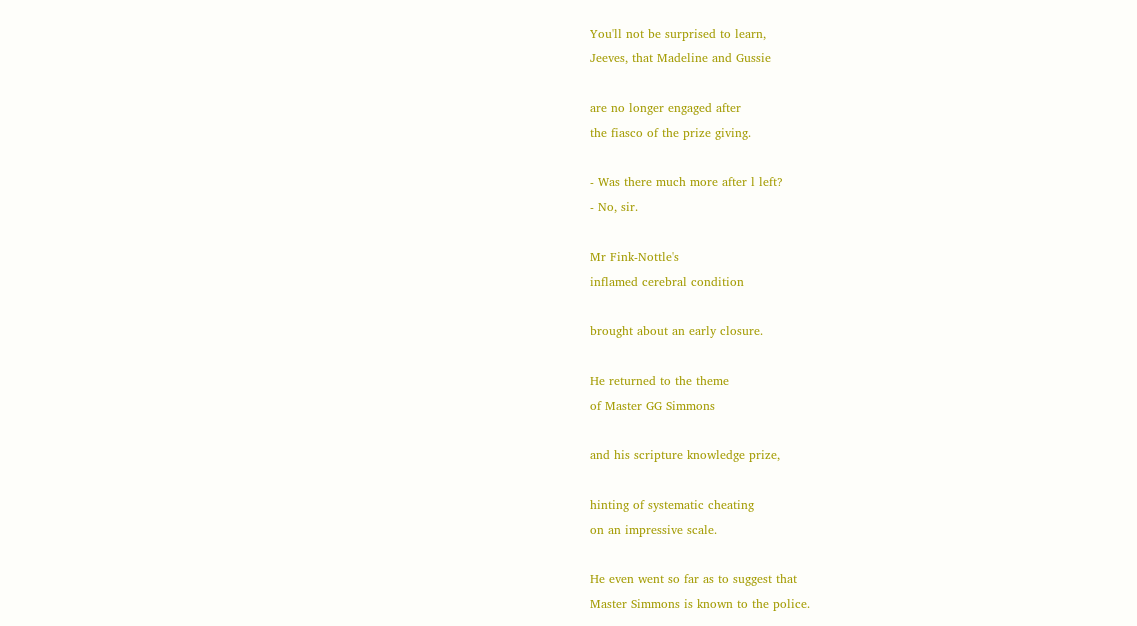You'll not be surprised to learn,
Jeeves, that Madeline and Gussie

are no longer engaged after
the fiasco of the prize giving.

- Was there much more after l left?
- No, sir.

Mr Fink-Nottle's
inflamed cerebral condition

brought about an early closure.

He returned to the theme
of Master GG Simmons

and his scripture knowledge prize,

hinting of systematic cheating
on an impressive scale.

He even went so far as to suggest that
Master Simmons is known to the police.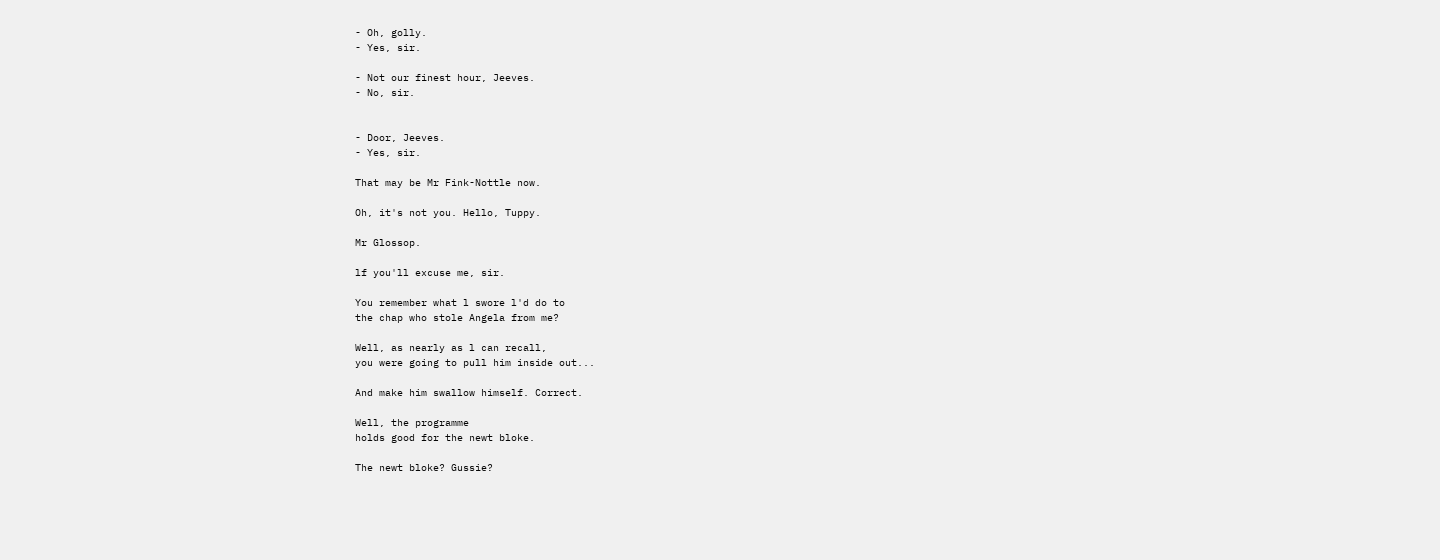- Oh, golly.
- Yes, sir.

- Not our finest hour, Jeeves.
- No, sir.


- Door, Jeeves.
- Yes, sir.

That may be Mr Fink-Nottle now.

Oh, it's not you. Hello, Tuppy.

Mr Glossop.

lf you'll excuse me, sir.

You remember what l swore l'd do to
the chap who stole Angela from me?

Well, as nearly as l can recall,
you were going to pull him inside out...

And make him swallow himself. Correct.

Well, the programme
holds good for the newt bloke.

The newt bloke? Gussie?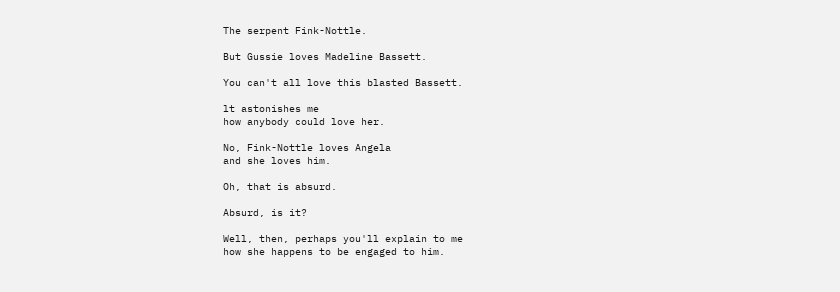The serpent Fink-Nottle.

But Gussie loves Madeline Bassett.

You can't all love this blasted Bassett.

lt astonishes me
how anybody could love her.

No, Fink-Nottle loves Angela
and she loves him.

Oh, that is absurd.

Absurd, is it?

Well, then, perhaps you'll explain to me
how she happens to be engaged to him.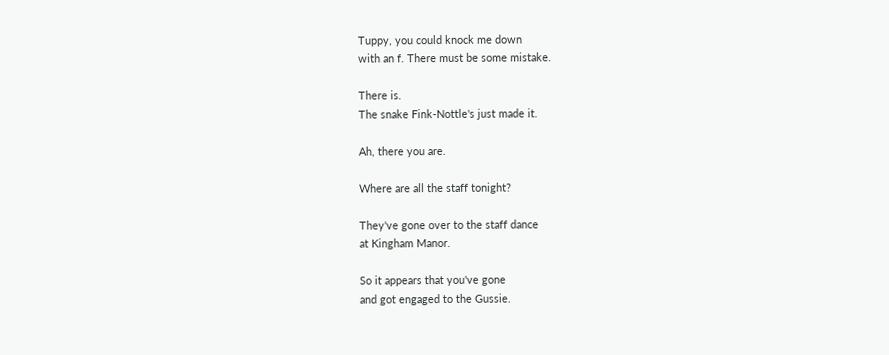Tuppy, you could knock me down
with an f. There must be some mistake.

There is.
The snake Fink-Nottle's just made it.

Ah, there you are.

Where are all the staff tonight?

They've gone over to the staff dance
at Kingham Manor.

So it appears that you've gone
and got engaged to the Gussie.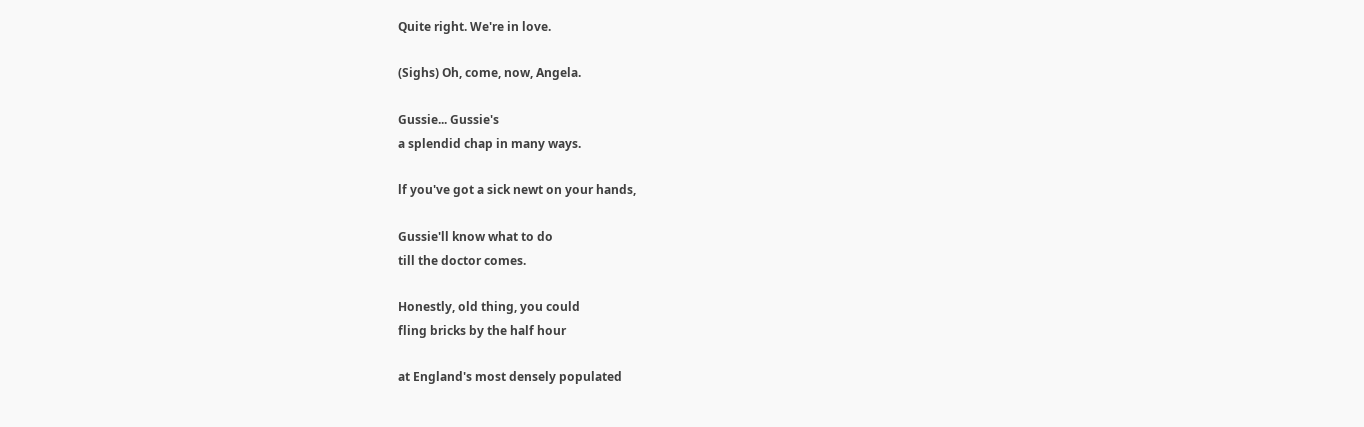Quite right. We're in love.

(Sighs) Oh, come, now, Angela.

Gussie... Gussie's
a splendid chap in many ways.

lf you've got a sick newt on your hands,

Gussie'll know what to do
till the doctor comes.

Honestly, old thing, you could
fling bricks by the half hour

at England's most densely populated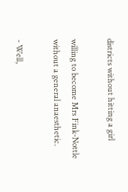districts without hitting a girl

willing to become Mrs Fink-Nottle
without a general anaesthetic.

- Well,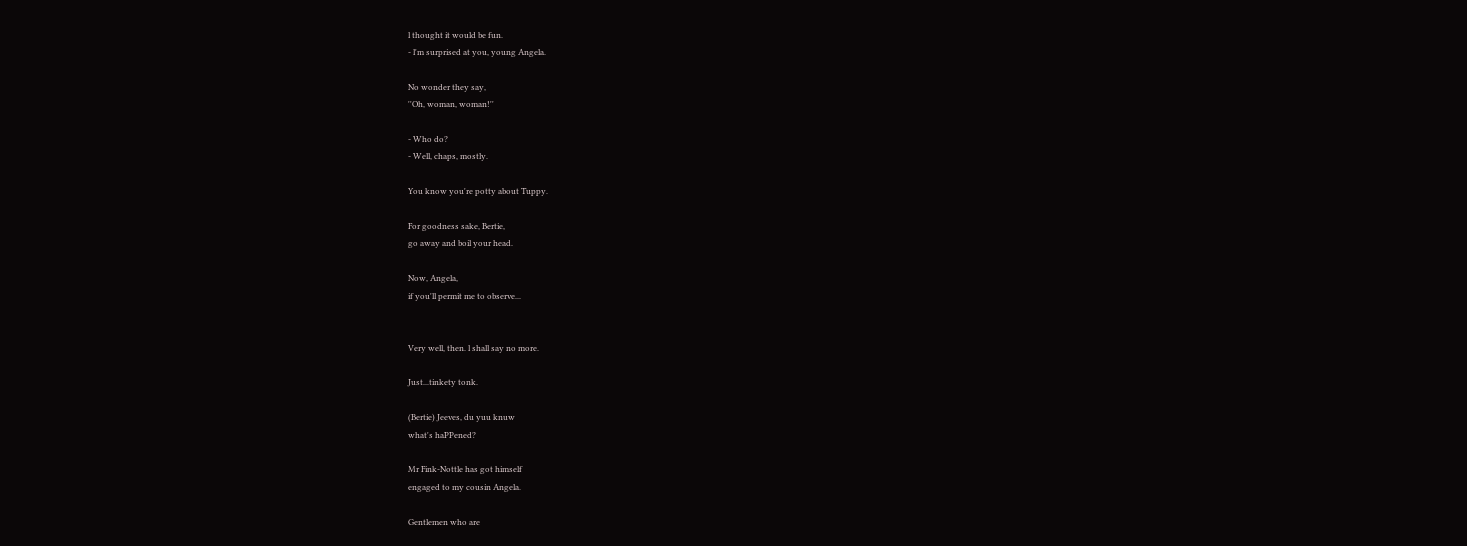l thought it would be fun.
- l'm surprised at you, young Angela.

No wonder they say,
''Oh, woman, woman!''

- Who do?
- Well, chaps, mostly.

You know you're potty about Tuppy.

For goodness sake, Bertie,
go away and boil your head.

Now, Angela,
if you'll permit me to observe...


Very well, then. l shall say no more.

Just...tinkety tonk.

(Bertie) Jeeves, du yuu knuw
what's haPPened?

Mr Fink-Nottle has got himself
engaged to my cousin Angela.

Gentlemen who are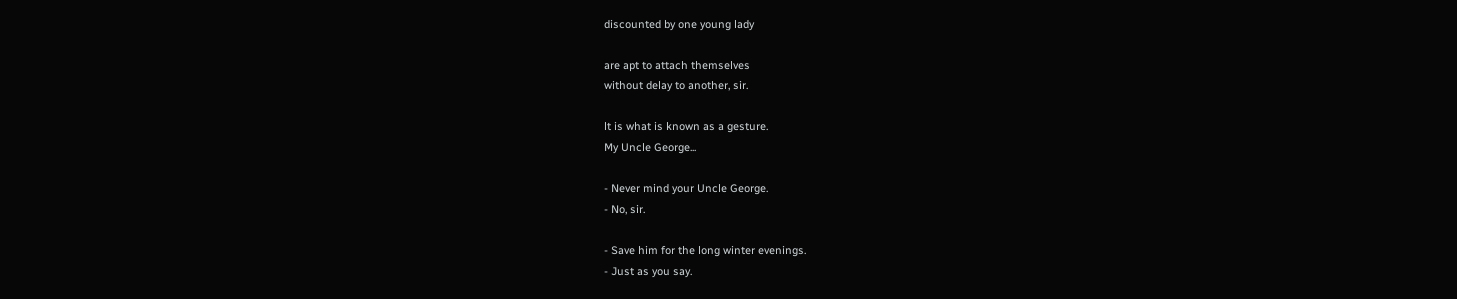discounted by one young lady

are apt to attach themselves
without delay to another, sir.

lt is what is known as a gesture.
My Uncle George...

- Never mind your Uncle George.
- No, sir.

- Save him for the long winter evenings.
- Just as you say.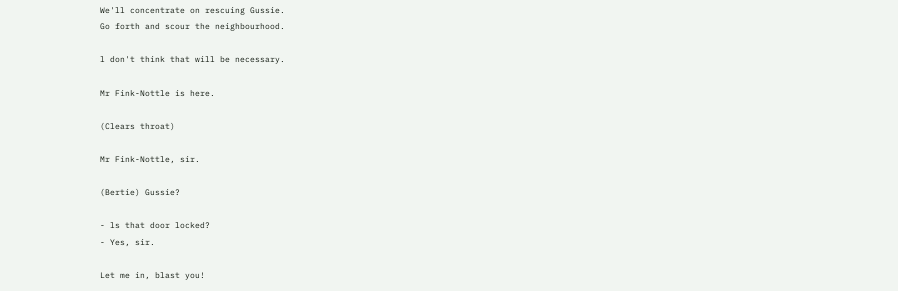We'll concentrate on rescuing Gussie.
Go forth and scour the neighbourhood.

l don't think that will be necessary.

Mr Fink-Nottle is here.

(Clears throat)

Mr Fink-Nottle, sir.

(Bertie) Gussie?

- ls that door locked?
- Yes, sir.

Let me in, blast you!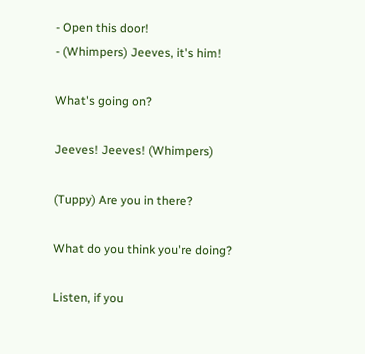- Open this door!
- (Whimpers) Jeeves, it's him!

What's going on?

Jeeves! Jeeves! (Whimpers)

(Tuppy) Are you in there?

What do you think you're doing?

Listen, if you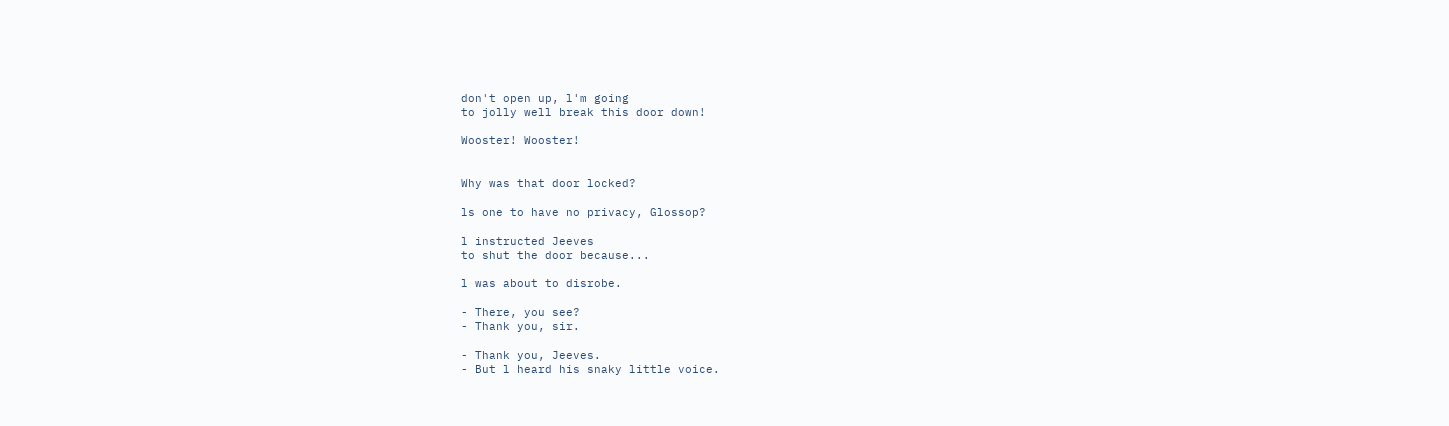don't open up, l'm going
to jolly well break this door down!

Wooster! Wooster!


Why was that door locked?

ls one to have no privacy, Glossop?

l instructed Jeeves
to shut the door because...

l was about to disrobe.

- There, you see?
- Thank you, sir.

- Thank you, Jeeves.
- But l heard his snaky little voice.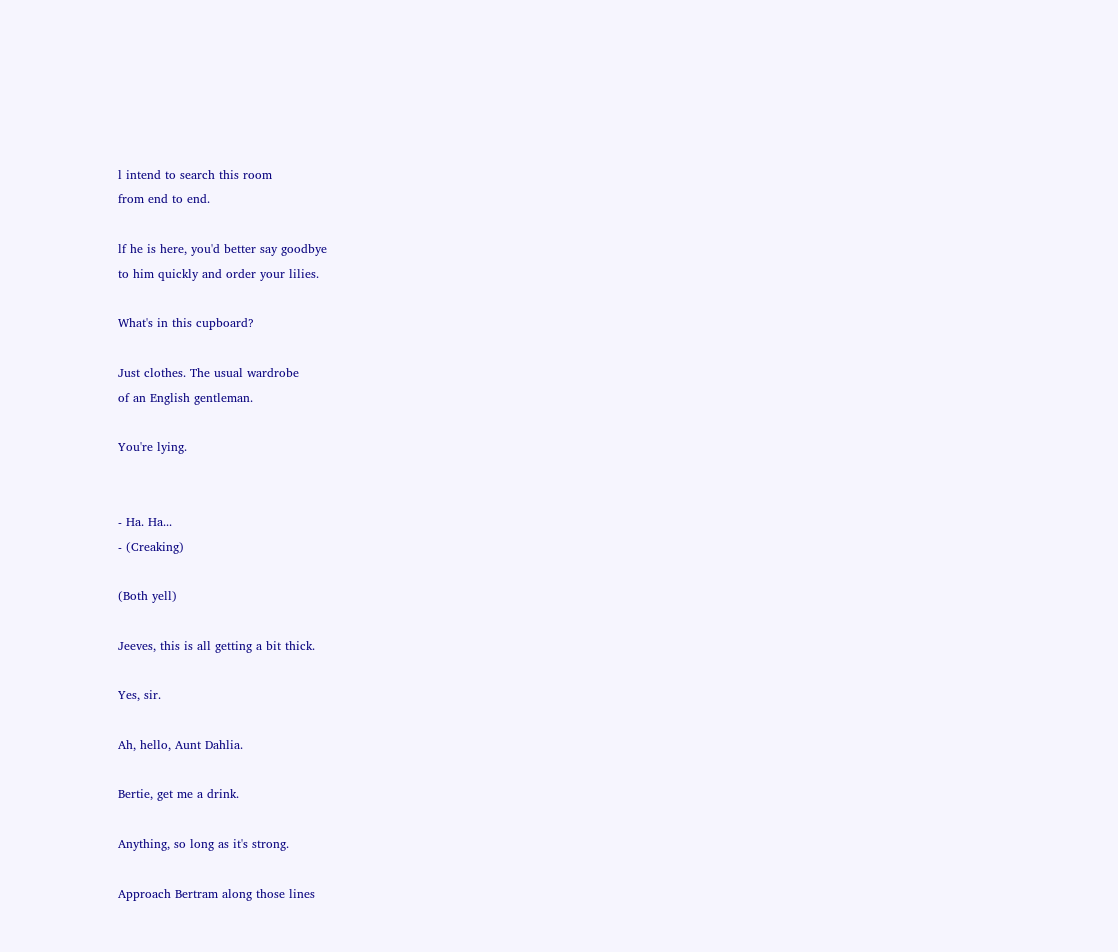l intend to search this room
from end to end.

lf he is here, you'd better say goodbye
to him quickly and order your lilies.

What's in this cupboard?

Just clothes. The usual wardrobe
of an English gentleman.

You're lying.


- Ha. Ha...
- (Creaking)

(Both yell)

Jeeves, this is all getting a bit thick.

Yes, sir.

Ah, hello, Aunt Dahlia.

Bertie, get me a drink.

Anything, so long as it's strong.

Approach Bertram along those lines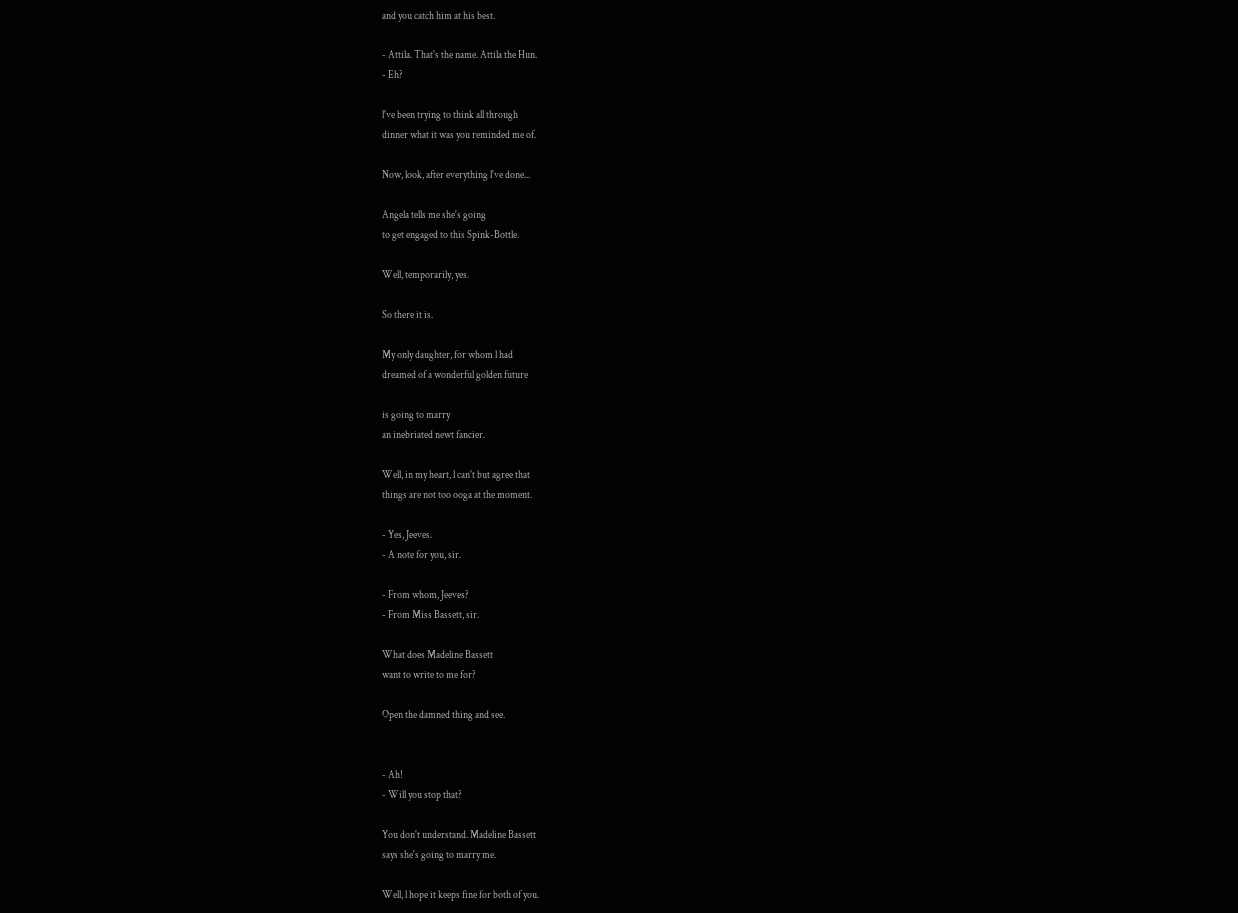and you catch him at his best.

- Attila. That's the name. Attila the Hun.
- Eh?

l've been trying to think all through
dinner what it was you reminded me of.

Now, look, after everything l've done...

Angela tells me she's going
to get engaged to this Spink-Bottle.

Well, temporarily, yes.

So there it is.

My only daughter, for whom l had
dreamed of a wonderful golden future

is going to marry
an inebriated newt fancier.

Well, in my heart, l can't but agree that
things are not too ooga at the moment.

- Yes, Jeeves.
- A note for you, sir.

- From whom, Jeeves?
- From Miss Bassett, sir.

What does Madeline Bassett
want to write to me for?

Open the damned thing and see.


- Ah!
- Will you stop that?

You don't understand. Madeline Bassett
says she's going to marry me.

Well, l hope it keeps fine for both of you.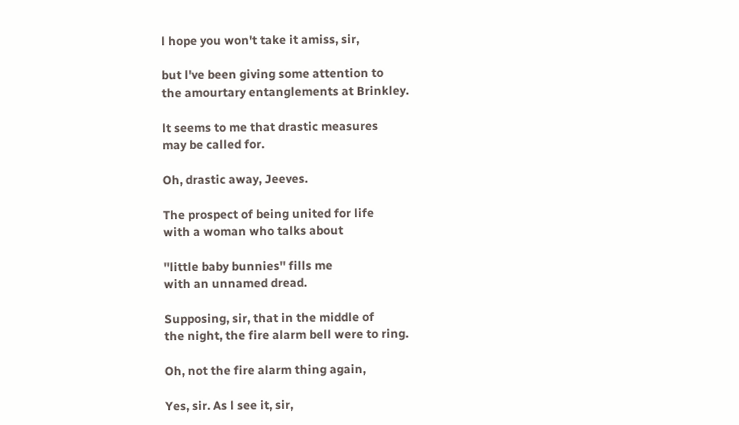l hope you won't take it amiss, sir,

but l've been giving some attention to
the amourtary entanglements at Brinkley.

lt seems to me that drastic measures
may be called for.

Oh, drastic away, Jeeves.

The prospect of being united for life
with a woman who talks about

''little baby bunnies'' fills me
with an unnamed dread.

Supposing, sir, that in the middle of
the night, the fire alarm bell were to ring.

Oh, not the fire alarm thing again,

Yes, sir. As l see it, sir,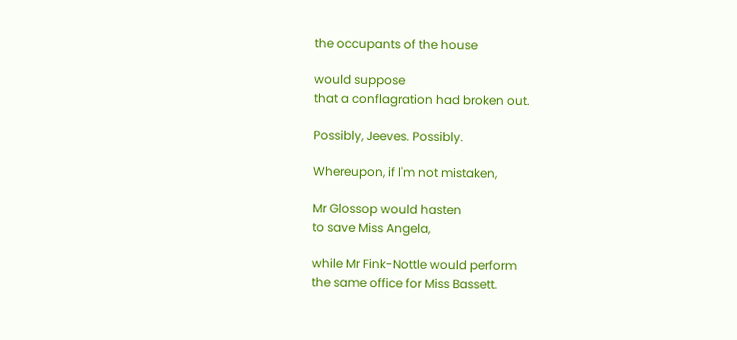the occupants of the house

would suppose
that a conflagration had broken out.

Possibly, Jeeves. Possibly.

Whereupon, if l'm not mistaken,

Mr Glossop would hasten
to save Miss Angela,

while Mr Fink-Nottle would perform
the same office for Miss Bassett.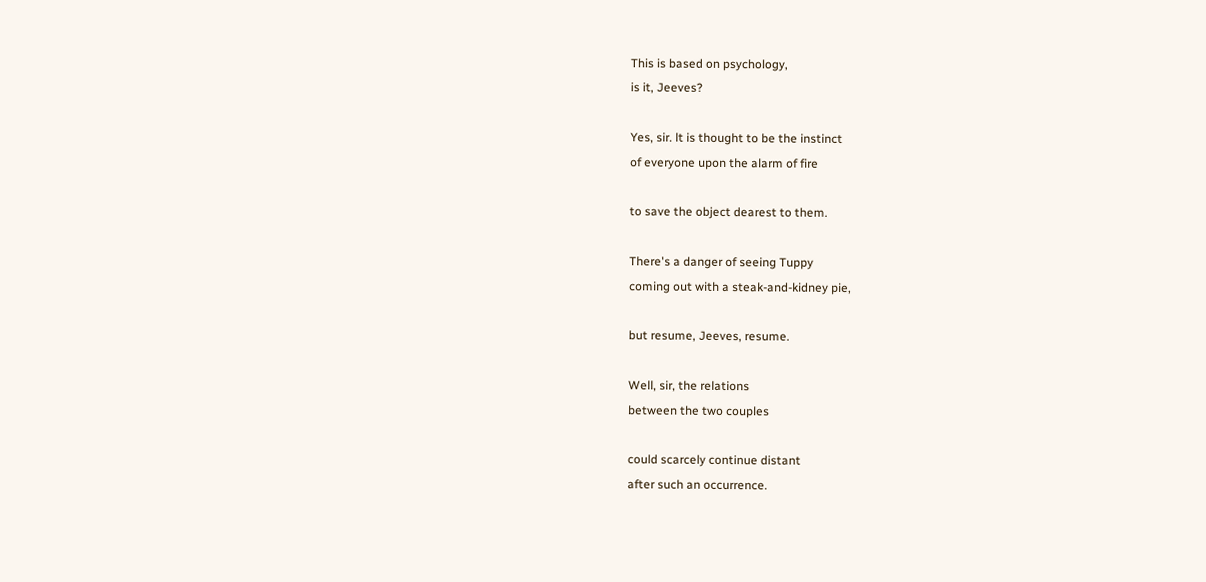This is based on psychology,
is it, Jeeves?

Yes, sir. lt is thought to be the instinct
of everyone upon the alarm of fire

to save the object dearest to them.

There's a danger of seeing Tuppy
coming out with a steak-and-kidney pie,

but resume, Jeeves, resume.

Well, sir, the relations
between the two couples

could scarcely continue distant
after such an occurrence.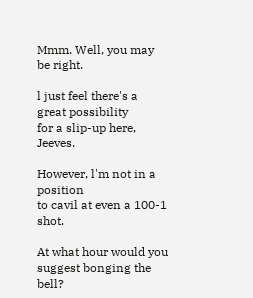Mmm. Well, you may be right.

l just feel there's a great possibility
for a slip-up here, Jeeves.

However, l'm not in a position
to cavil at even a 100-1 shot.

At what hour would you
suggest bonging the bell?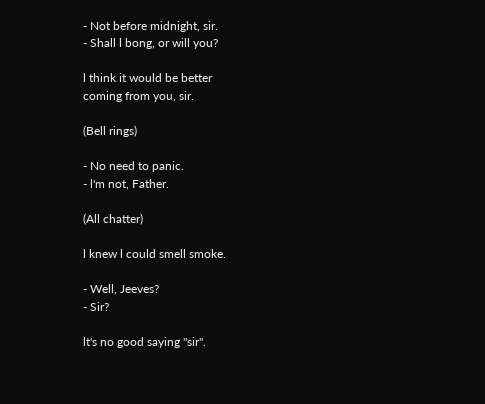- Not before midnight, sir.
- Shall l bong, or will you?

l think it would be better
coming from you, sir.

(Bell rings)

- No need to panic.
- l'm not, Father.

(All chatter)

l knew l could smell smoke.

- Well, Jeeves?
- Sir?

lt's no good saying ''sir''.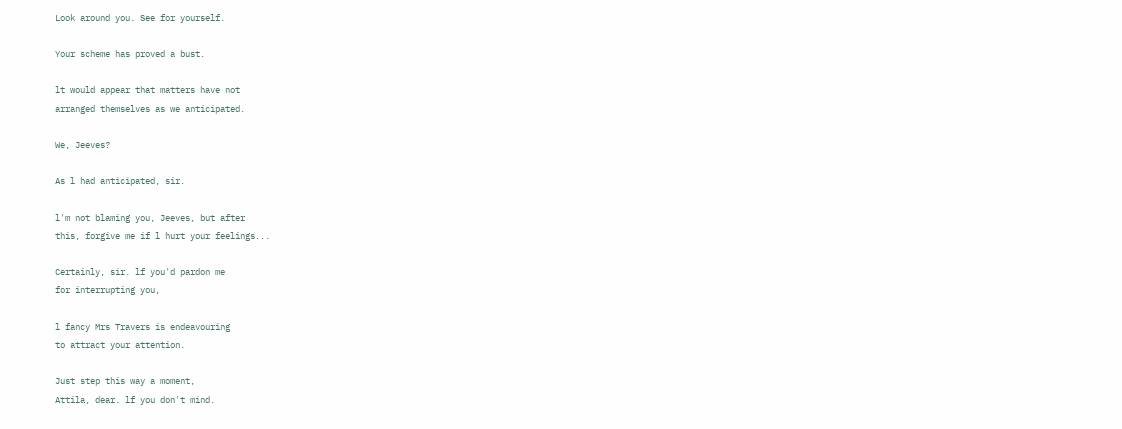Look around you. See for yourself.

Your scheme has proved a bust.

lt would appear that matters have not
arranged themselves as we anticipated.

We, Jeeves?

As l had anticipated, sir.

l'm not blaming you, Jeeves, but after
this, forgive me if l hurt your feelings...

Certainly, sir. lf you'd pardon me
for interrupting you,

l fancy Mrs Travers is endeavouring
to attract your attention.

Just step this way a moment,
Attila, dear. lf you don't mind.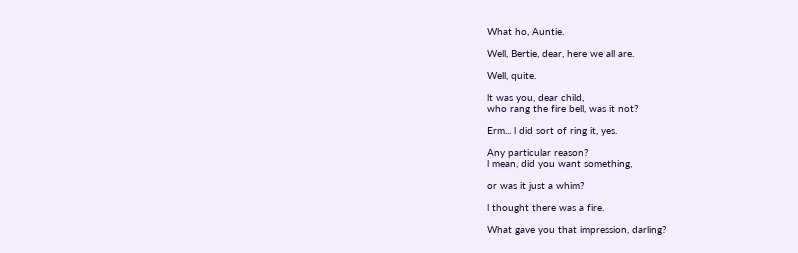What ho, Auntie.

Well, Bertie, dear, here we all are.

Well, quite.

lt was you, dear child,
who rang the fire bell, was it not?

Erm... l did sort of ring it, yes.

Any particular reason?
l mean, did you want something,

or was it just a whim?

l thought there was a fire.

What gave you that impression, darling?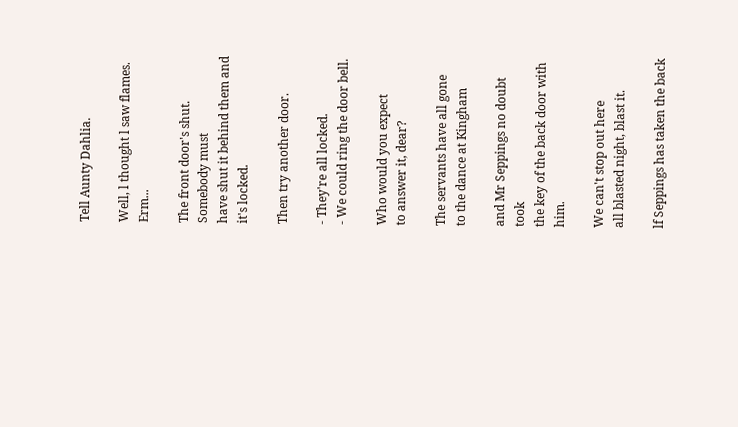Tell Aunty Dahlia.

Well, l thought l saw flames. Erm...

The front door's shut. Somebody must
have shut it behind them and it's locked.

Then try another door.

- They're all locked.
- We could ring the door bell.

Who would you expect
to answer it, dear?

The servants have all gone
to the dance at Kingham

and Mr Seppings no doubt took
the key of the back door with him.

We can't stop out here
all blasted night, blast it.

lf Seppings has taken the back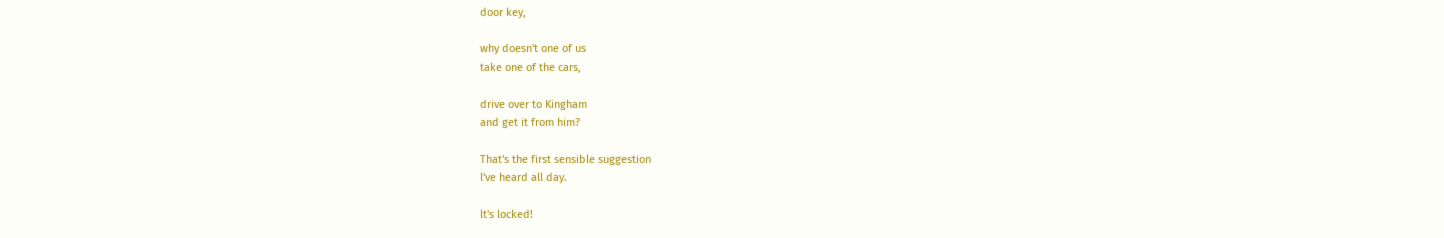door key,

why doesn't one of us
take one of the cars,

drive over to Kingham
and get it from him?

That's the first sensible suggestion
l've heard all day.

lt's locked!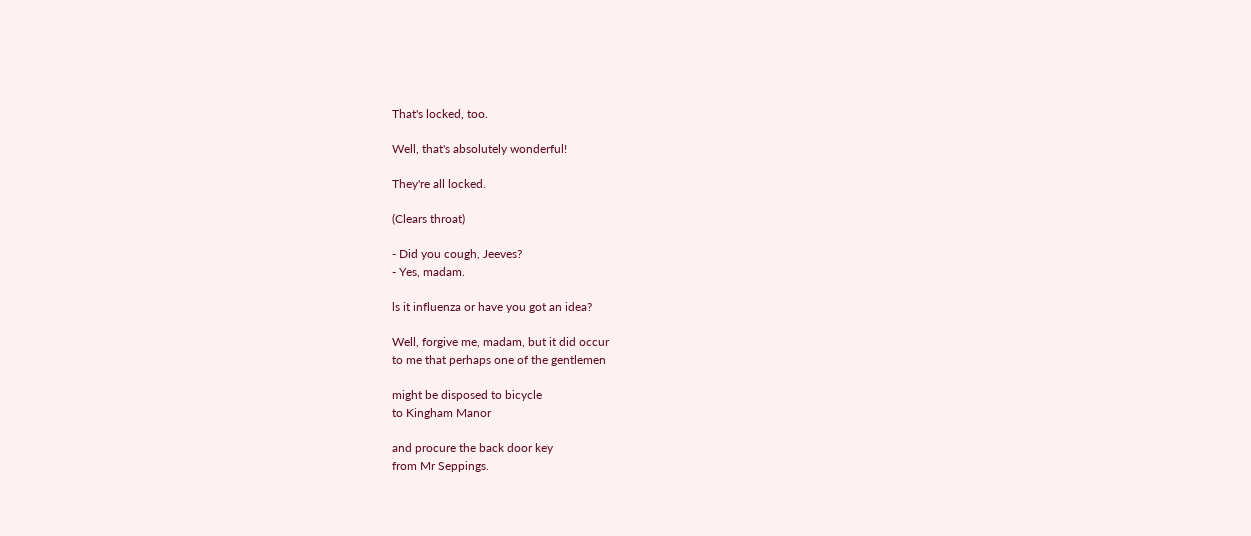That's locked, too.

Well, that's absolutely wonderful!

They're all locked.

(Clears throat)

- Did you cough, Jeeves?
- Yes, madam.

ls it influenza or have you got an idea?

Well, forgive me, madam, but it did occur
to me that perhaps one of the gentlemen

might be disposed to bicycle
to Kingham Manor

and procure the back door key
from Mr Seppings.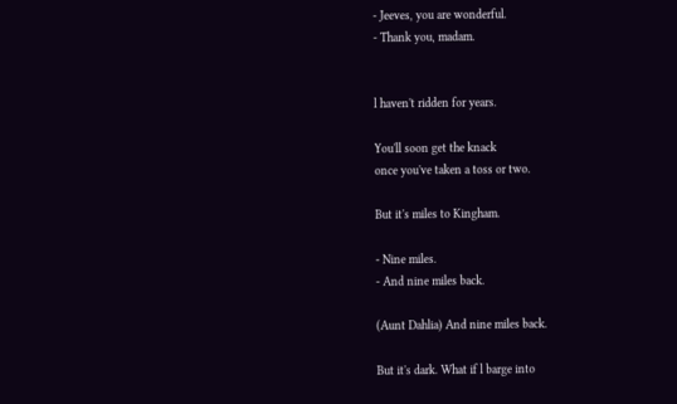- Jeeves, you are wonderful.
- Thank you, madam.


l haven't ridden for years.

You'll soon get the knack
once you've taken a toss or two.

But it's miles to Kingham.

- Nine miles.
- And nine miles back.

(Aunt Dahlia) And nine miles back.

But it's dark. What if l barge into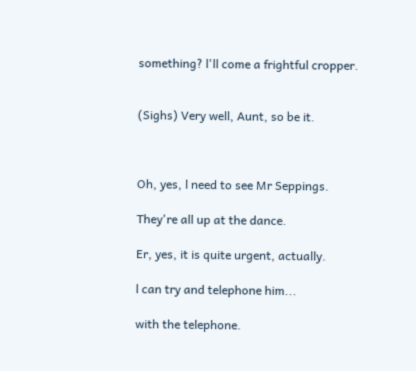something? l'll come a frightful cropper.


(Sighs) Very well, Aunt, so be it.



Oh, yes, l need to see Mr Seppings.

They're all up at the dance.

Er, yes, it is quite urgent, actually.

l can try and telephone him...

with the telephone.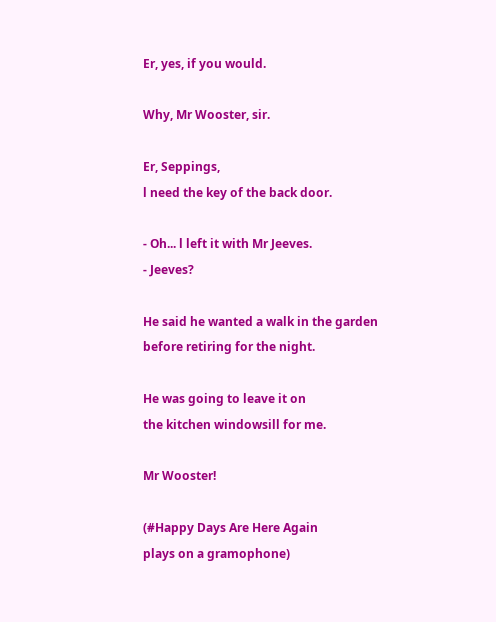Er, yes, if you would.

Why, Mr Wooster, sir.

Er, Seppings,
l need the key of the back door.

- Oh... l left it with Mr Jeeves.
- Jeeves?

He said he wanted a walk in the garden
before retiring for the night.

He was going to leave it on
the kitchen windowsill for me.

Mr Wooster!

(#Happy Days Are Here Again
plays on a gramophone)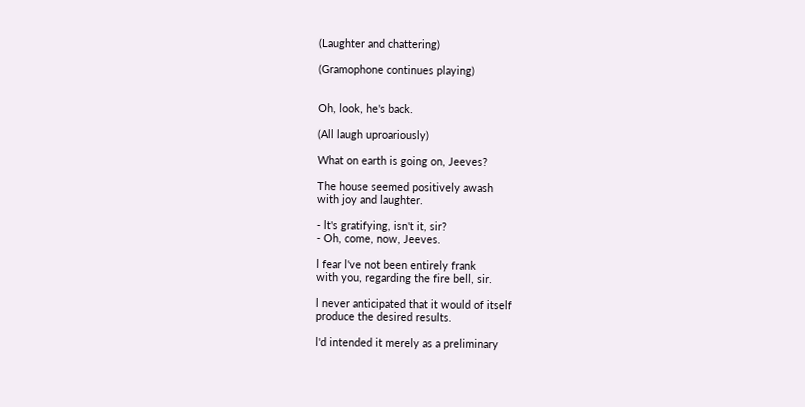(Laughter and chattering)

(Gramophone continues playing)


Oh, look, he's back.

(All laugh uproariously)

What on earth is going on, Jeeves?

The house seemed positively awash
with joy and laughter.

- lt's gratifying, isn't it, sir?
- Oh, come, now, Jeeves.

l fear l've not been entirely frank
with you, regarding the fire bell, sir.

l never anticipated that it would of itself
produce the desired results.

l'd intended it merely as a preliminary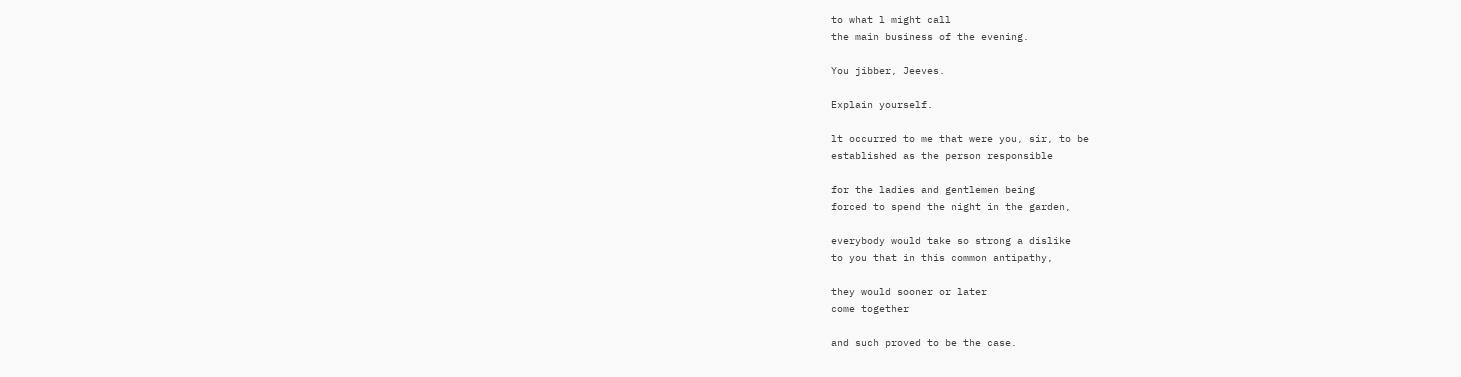to what l might call
the main business of the evening.

You jibber, Jeeves.

Explain yourself.

lt occurred to me that were you, sir, to be
established as the person responsible

for the ladies and gentlemen being
forced to spend the night in the garden,

everybody would take so strong a dislike
to you that in this common antipathy,

they would sooner or later
come together

and such proved to be the case.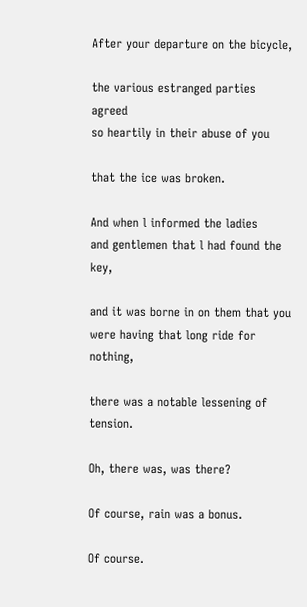After your departure on the bicycle,

the various estranged parties agreed
so heartily in their abuse of you

that the ice was broken.

And when l informed the ladies
and gentlemen that l had found the key,

and it was borne in on them that you
were having that long ride for nothing,

there was a notable lessening of tension.

Oh, there was, was there?

Of course, rain was a bonus.

Of course.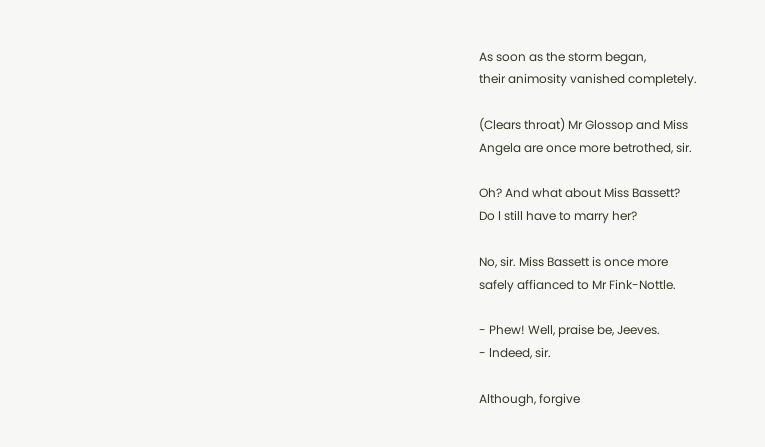As soon as the storm began,
their animosity vanished completely.

(Clears throat) Mr Glossop and Miss
Angela are once more betrothed, sir.

Oh? And what about Miss Bassett?
Do l still have to marry her?

No, sir. Miss Bassett is once more
safely affianced to Mr Fink-Nottle.

- Phew! Well, praise be, Jeeves.
- lndeed, sir.

Although, forgive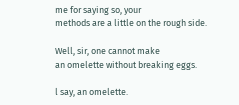me for saying so, your
methods are a little on the rough side.

Well, sir, one cannot make
an omelette without breaking eggs.

l say, an omelette.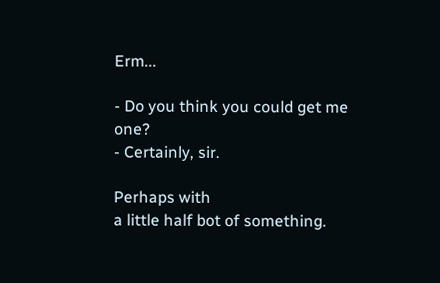Erm...

- Do you think you could get me one?
- Certainly, sir.

Perhaps with
a little half bot of something.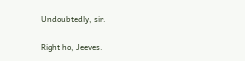Undoubtedly, sir.

Right ho, Jeeves.